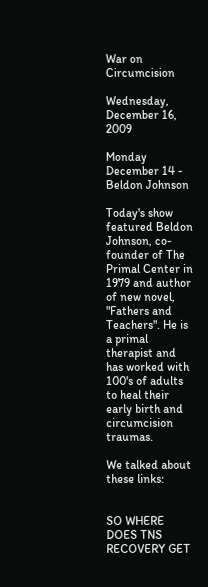War on Circumcision

Wednesday, December 16, 2009

Monday December 14 - Beldon Johnson

Today's show featured Beldon Johnson, co-founder of The Primal Center in 1979 and author of new novel, "Fathers and Teachers". He is a primal therapist and has worked with 100's of adults to heal their early birth and circumcision traumas.

We talked about these links:


SO WHERE DOES TNS RECOVERY GET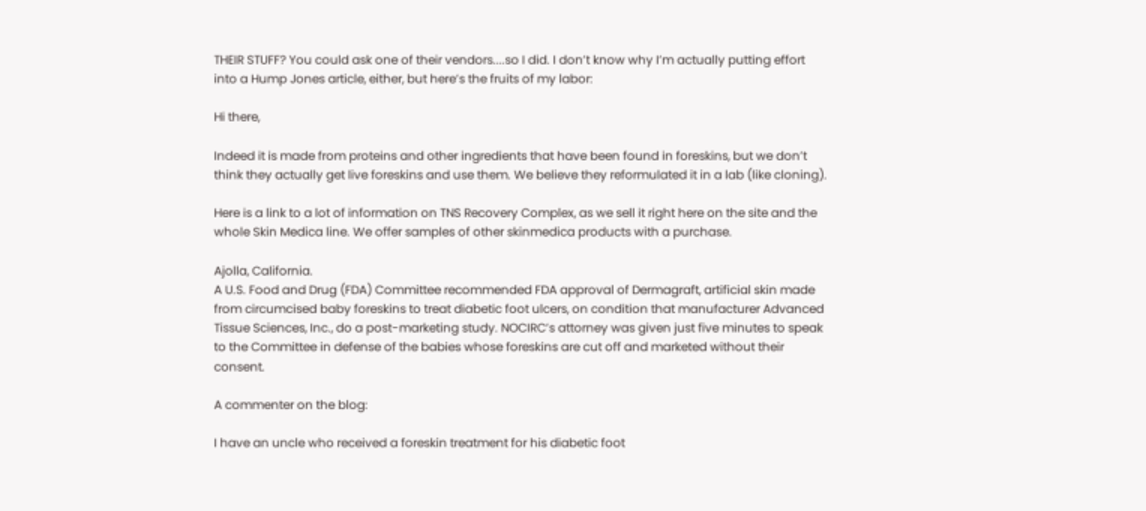THEIR STUFF? You could ask one of their vendors....so I did. I don’t know why I’m actually putting effort into a Hump Jones article, either, but here’s the fruits of my labor:

Hi there,

Indeed it is made from proteins and other ingredients that have been found in foreskins, but we don’t think they actually get live foreskins and use them. We believe they reformulated it in a lab (like cloning).

Here is a link to a lot of information on TNS Recovery Complex, as we sell it right here on the site and the whole Skin Medica line. We offer samples of other skinmedica products with a purchase.

Ajolla, California.
A U.S. Food and Drug (FDA) Committee recommended FDA approval of Dermagraft, artificial skin made from circumcised baby foreskins to treat diabetic foot ulcers, on condition that manufacturer Advanced Tissue Sciences, Inc., do a post-marketing study. NOCIRC’s attorney was given just five minutes to speak to the Committee in defense of the babies whose foreskins are cut off and marketed without their consent.

A commenter on the blog:

I have an uncle who received a foreskin treatment for his diabetic foot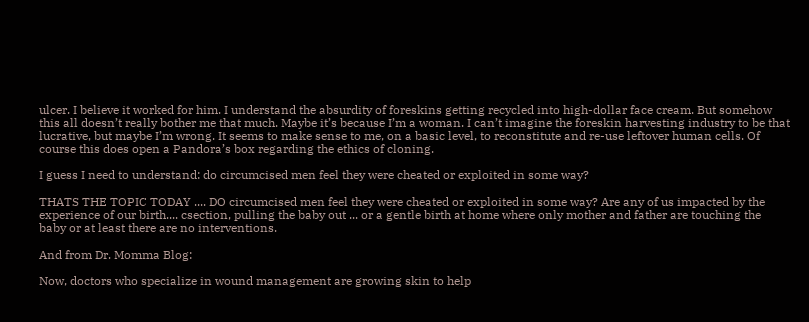ulcer. I believe it worked for him. I understand the absurdity of foreskins getting recycled into high-dollar face cream. But somehow this all doesn’t really bother me that much. Maybe it’s because I’m a woman. I can’t imagine the foreskin harvesting industry to be that lucrative, but maybe I’m wrong. It seems to make sense to me, on a basic level, to reconstitute and re-use leftover human cells. Of course this does open a Pandora’s box regarding the ethics of cloning.

I guess I need to understand: do circumcised men feel they were cheated or exploited in some way?

THATS THE TOPIC TODAY .... DO circumcised men feel they were cheated or exploited in some way? Are any of us impacted by the experience of our birth.... csection, pulling the baby out ... or a gentle birth at home where only mother and father are touching the baby or at least there are no interventions.

And from Dr. Momma Blog:

Now, doctors who specialize in wound management are growing skin to help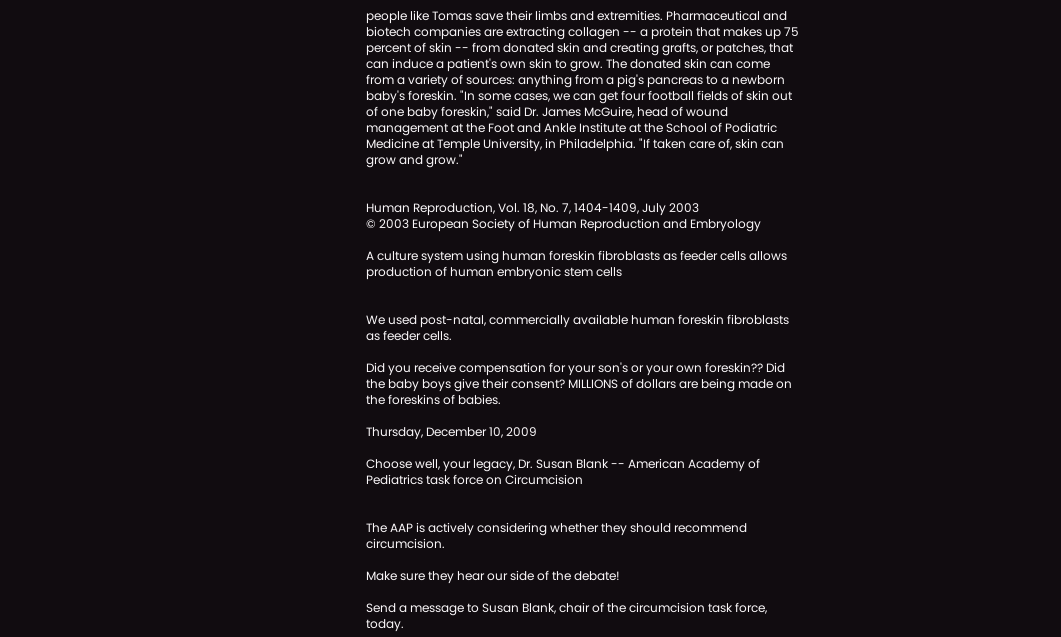people like Tomas save their limbs and extremities. Pharmaceutical and biotech companies are extracting collagen -- a protein that makes up 75 percent of skin -- from donated skin and creating grafts, or patches, that can induce a patient's own skin to grow. The donated skin can come from a variety of sources: anything from a pig's pancreas to a newborn baby's foreskin. "In some cases, we can get four football fields of skin out of one baby foreskin," said Dr. James McGuire, head of wound management at the Foot and Ankle Institute at the School of Podiatric Medicine at Temple University, in Philadelphia. "If taken care of, skin can grow and grow."


Human Reproduction, Vol. 18, No. 7, 1404-1409, July 2003
© 2003 European Society of Human Reproduction and Embryology

A culture system using human foreskin fibroblasts as feeder cells allows production of human embryonic stem cells


We used post-natal, commercially available human foreskin fibroblasts as feeder cells.

Did you receive compensation for your son's or your own foreskin?? Did the baby boys give their consent? MILLIONS of dollars are being made on the foreskins of babies.

Thursday, December 10, 2009

Choose well, your legacy, Dr. Susan Blank -- American Academy of Pediatrics task force on Circumcision


The AAP is actively considering whether they should recommend circumcision.

Make sure they hear our side of the debate!

Send a message to Susan Blank, chair of the circumcision task force, today.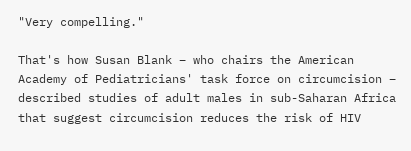"Very compelling."

That's how Susan Blank – who chairs the American Academy of Pediatricians' task force on circumcision – described studies of adult males in sub-Saharan Africa that suggest circumcision reduces the risk of HIV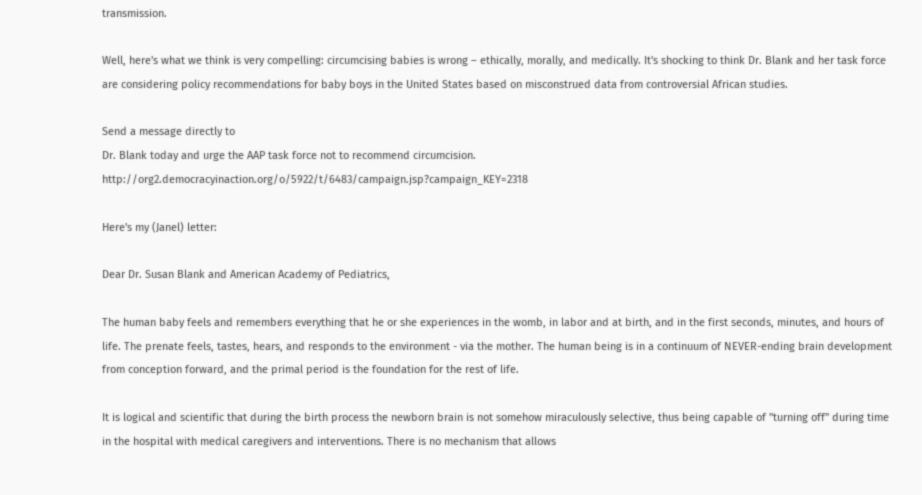transmission.

Well, here's what we think is very compelling: circumcising babies is wrong – ethically, morally, and medically. It's shocking to think Dr. Blank and her task force are considering policy recommendations for baby boys in the United States based on misconstrued data from controversial African studies.

Send a message directly to
Dr. Blank today and urge the AAP task force not to recommend circumcision. http://org2.democracyinaction.org/o/5922/t/6483/campaign.jsp?campaign_KEY=2318

Here's my (Janel) letter:

Dear Dr. Susan Blank and American Academy of Pediatrics,

The human baby feels and remembers everything that he or she experiences in the womb, in labor and at birth, and in the first seconds, minutes, and hours of life. The prenate feels, tastes, hears, and responds to the environment - via the mother. The human being is in a continuum of NEVER-ending brain development from conception forward, and the primal period is the foundation for the rest of life.

It is logical and scientific that during the birth process the newborn brain is not somehow miraculously selective, thus being capable of "turning off" during time in the hospital with medical caregivers and interventions. There is no mechanism that allows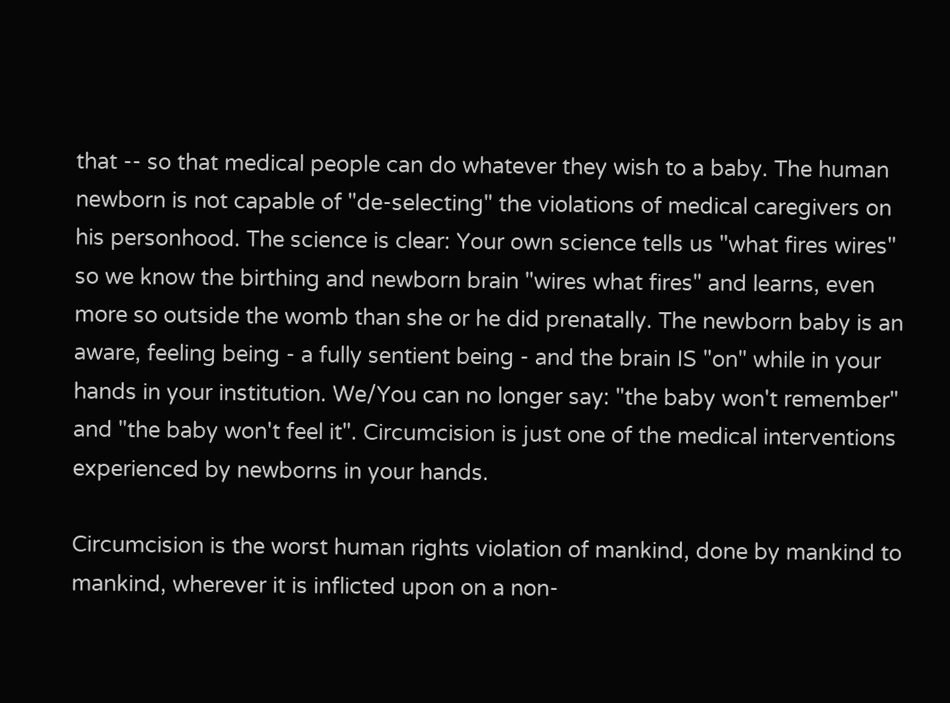that -- so that medical people can do whatever they wish to a baby. The human newborn is not capable of "de-selecting" the violations of medical caregivers on his personhood. The science is clear: Your own science tells us "what fires wires" so we know the birthing and newborn brain "wires what fires" and learns, even more so outside the womb than she or he did prenatally. The newborn baby is an aware, feeling being - a fully sentient being - and the brain IS "on" while in your hands in your institution. We/You can no longer say: "the baby won't remember" and "the baby won't feel it". Circumcision is just one of the medical interventions experienced by newborns in your hands.

Circumcision is the worst human rights violation of mankind, done by mankind to mankind, wherever it is inflicted upon on a non-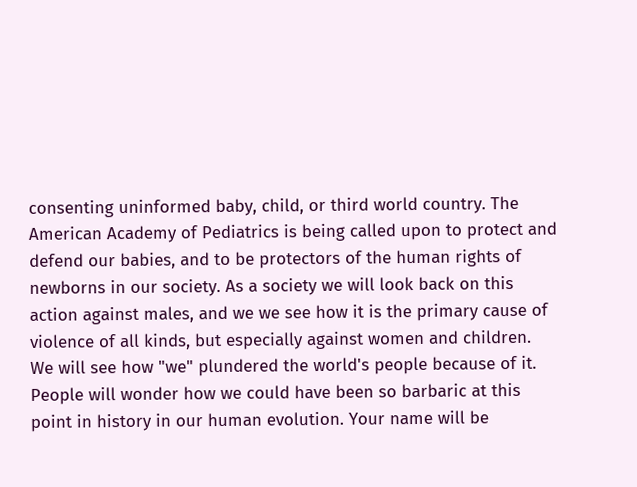consenting uninformed baby, child, or third world country. The American Academy of Pediatrics is being called upon to protect and defend our babies, and to be protectors of the human rights of newborns in our society. As a society we will look back on this action against males, and we we see how it is the primary cause of violence of all kinds, but especially against women and children. We will see how "we" plundered the world's people because of it. People will wonder how we could have been so barbaric at this point in history in our human evolution. Your name will be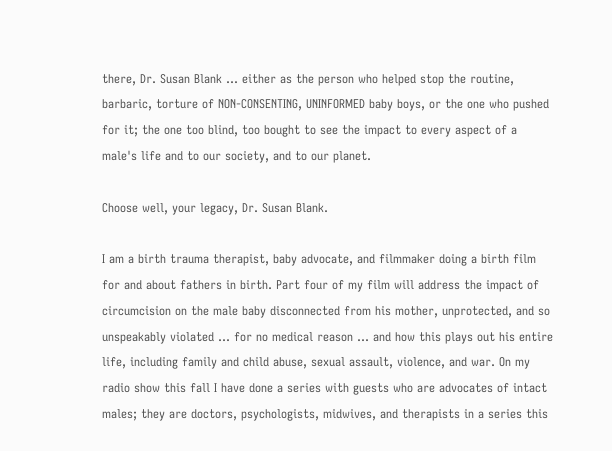there, Dr. Susan Blank ... either as the person who helped stop the routine, barbaric, torture of NON-CONSENTING, UNINFORMED baby boys, or the one who pushed for it; the one too blind, too bought to see the impact to every aspect of a male's life and to our society, and to our planet.

Choose well, your legacy, Dr. Susan Blank.

I am a birth trauma therapist, baby advocate, and filmmaker doing a birth film for and about fathers in birth. Part four of my film will address the impact of circumcision on the male baby disconnected from his mother, unprotected, and so unspeakably violated ... for no medical reason ... and how this plays out his entire life, including family and child abuse, sexual assault, violence, and war. On my radio show this fall I have done a series with guests who are advocates of intact males; they are doctors, psychologists, midwives, and therapists in a series this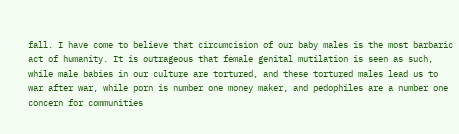fall. I have come to believe that circumcision of our baby males is the most barbaric act of humanity. It is outrageous that female genital mutilation is seen as such, while male babies in our culture are tortured, and these tortured males lead us to war after war, while porn is number one money maker, and pedophiles are a number one concern for communities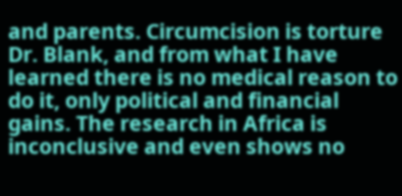and parents. Circumcision is torture Dr. Blank, and from what I have learned there is no medical reason to do it, only political and financial gains. The research in Africa is inconclusive and even shows no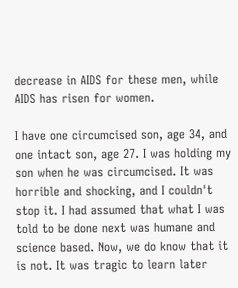decrease in AIDS for these men, while AIDS has risen for women.

I have one circumcised son, age 34, and one intact son, age 27. I was holding my son when he was circumcised. It was horrible and shocking, and I couldn't stop it. I had assumed that what I was told to be done next was humane and science based. Now, we do know that it is not. It was tragic to learn later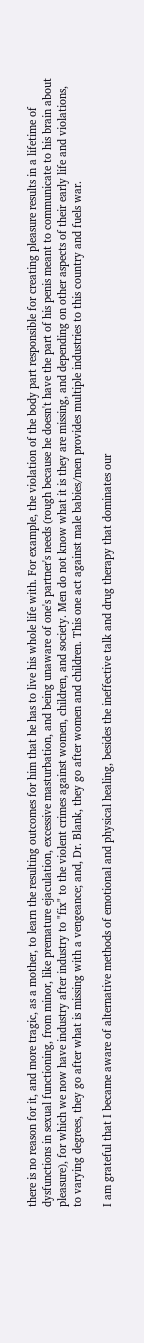there is no reason for it, and more tragic, as a mother, to learn the resulting outcomes for him that he has to live his whole life with. For example, the violation of the body part responsible for creating pleasure results in a lifetime of dysfunctions in sexual functioning, from minor, like premature ejaculation, excessive masturbation, and being unaware of one's partner's needs (rough because he doesn't have the part of his penis meant to communicate to his brain about pleasure), for which we now have industry after industry to "fix" to the violent crimes against women, children, and society. Men do not know what it is they are missing, and depending on other aspects of their early life and violations, to varying degrees, they go after what is missing with a vengeance; and, Dr. Blank, they go after women and children. This one act against male babies/men provides multiple industries to this country and fuels war.

I am grateful that I became aware of alternative methods of emotional and physical healing, besides the ineffective talk and drug therapy that dominates our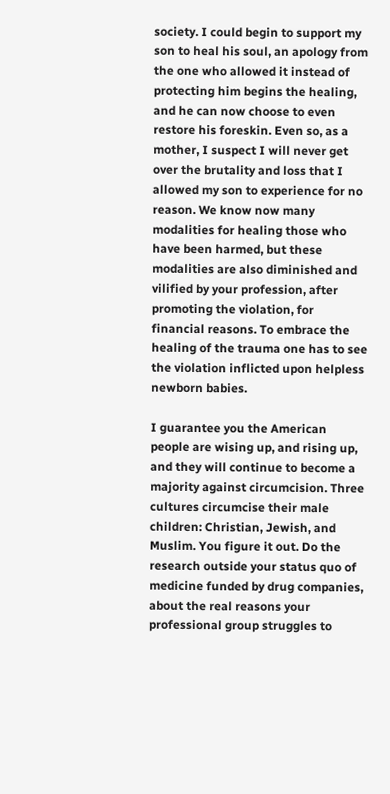society. I could begin to support my son to heal his soul, an apology from the one who allowed it instead of protecting him begins the healing, and he can now choose to even restore his foreskin. Even so, as a mother, I suspect I will never get over the brutality and loss that I allowed my son to experience for no reason. We know now many modalities for healing those who have been harmed, but these modalities are also diminished and vilified by your profession, after promoting the violation, for financial reasons. To embrace the healing of the trauma one has to see the violation inflicted upon helpless newborn babies.

I guarantee you the American people are wising up, and rising up, and they will continue to become a majority against circumcision. Three cultures circumcise their male children: Christian, Jewish, and Muslim. You figure it out. Do the research outside your status quo of medicine funded by drug companies, about the real reasons your professional group struggles to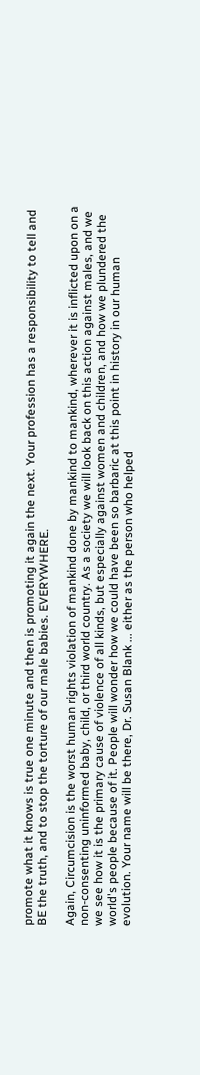promote what it knows is true one minute and then is promoting it again the next. Your profession has a responsibility to tell and BE the truth, and to stop the torture of our male babies. EVERYWHERE.

Again, Circumcision is the worst human rights violation of mankind done by mankind to mankind, wherever it is inflicted upon on a non-consenting uninformed baby, child, or third world country. As a society we will look back on this action against males, and we we see how it is the primary cause of violence of all kinds, but especially against women and children, and how we plundered the world's people because of it. People will wonder how we could have been so barbaric at this point in history in our human evolution. Your name will be there, Dr. Susan Blank ... either as the person who helped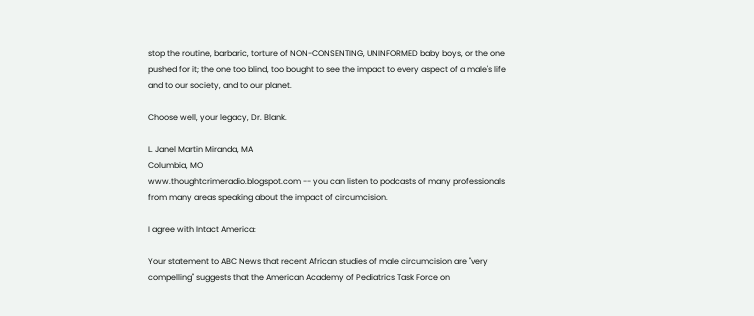stop the routine, barbaric, torture of NON-CONSENTING, UNINFORMED baby boys, or the one pushed for it; the one too blind, too bought to see the impact to every aspect of a male's life and to our society, and to our planet.

Choose well, your legacy, Dr. Blank.

L. Janel Martin Miranda, MA
Columbia, MO
www.thoughtcrimeradio.blogspot.com -- you can listen to podcasts of many professionals from many areas speaking about the impact of circumcision.

I agree with Intact America:

Your statement to ABC News that recent African studies of male circumcision are "very compelling" suggests that the American Academy of Pediatrics Task Force on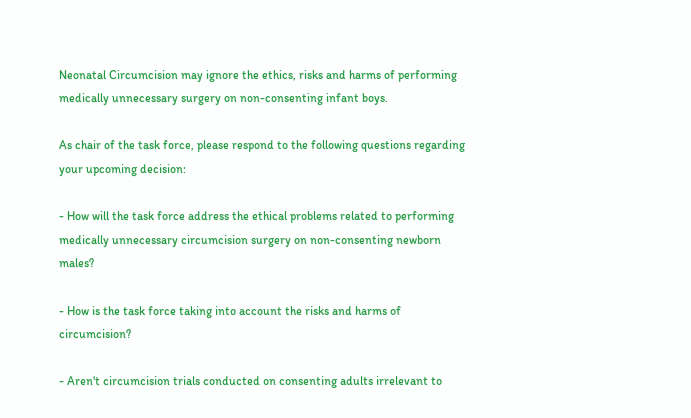Neonatal Circumcision may ignore the ethics, risks and harms of performing medically unnecessary surgery on non-consenting infant boys.

As chair of the task force, please respond to the following questions regarding your upcoming decision:

- How will the task force address the ethical problems related to performing medically unnecessary circumcision surgery on non-consenting newborn males?

- How is the task force taking into account the risks and harms of circumcision?

- Aren't circumcision trials conducted on consenting adults irrelevant to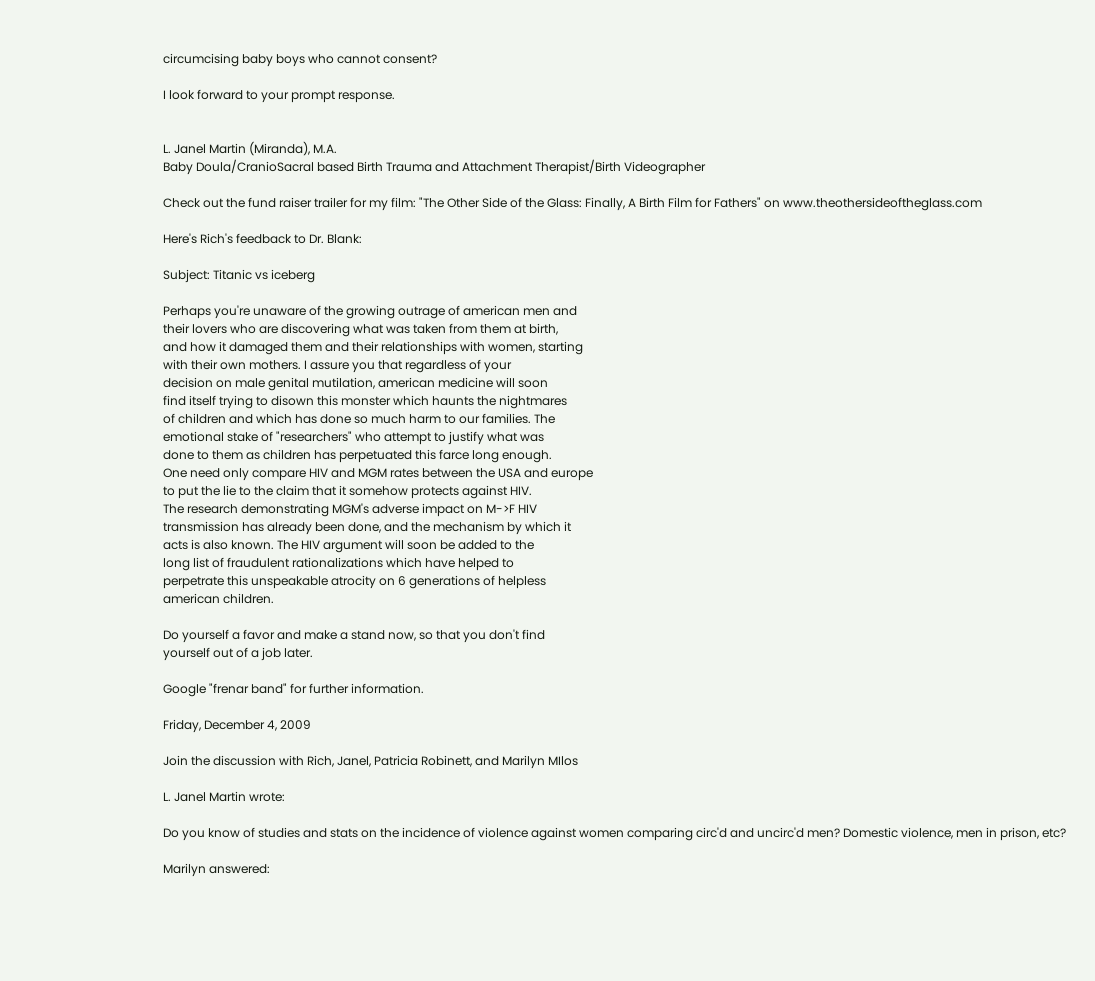circumcising baby boys who cannot consent?

I look forward to your prompt response.


L. Janel Martin (Miranda), M.A.
Baby Doula/CranioSacral based Birth Trauma and Attachment Therapist/Birth Videographer

Check out the fund raiser trailer for my film: "The Other Side of the Glass: Finally, A Birth Film for Fathers" on www.theothersideoftheglass.com

Here's Rich's feedback to Dr. Blank:

Subject: Titanic vs iceberg

Perhaps you're unaware of the growing outrage of american men and
their lovers who are discovering what was taken from them at birth,
and how it damaged them and their relationships with women, starting
with their own mothers. I assure you that regardless of your
decision on male genital mutilation, american medicine will soon
find itself trying to disown this monster which haunts the nightmares
of children and which has done so much harm to our families. The
emotional stake of "researchers" who attempt to justify what was
done to them as children has perpetuated this farce long enough.
One need only compare HIV and MGM rates between the USA and europe
to put the lie to the claim that it somehow protects against HIV.
The research demonstrating MGM's adverse impact on M->F HIV
transmission has already been done, and the mechanism by which it
acts is also known. The HIV argument will soon be added to the
long list of fraudulent rationalizations which have helped to
perpetrate this unspeakable atrocity on 6 generations of helpless
american children.

Do yourself a favor and make a stand now, so that you don't find
yourself out of a job later.

Google "frenar band" for further information.

Friday, December 4, 2009

Join the discussion with Rich, Janel, Patricia Robinett, and Marilyn MIlos

L. Janel Martin wrote:

Do you know of studies and stats on the incidence of violence against women comparing circ'd and uncirc'd men? Domestic violence, men in prison, etc?

Marilyn answered: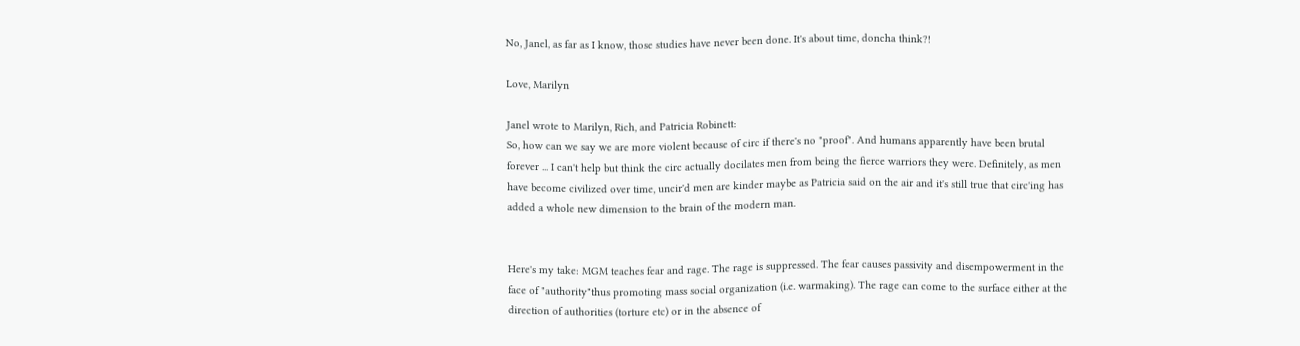No, Janel, as far as I know, those studies have never been done. It's about time, doncha think?!

Love, Marilyn

Janel wrote to Marilyn, Rich, and Patricia Robinett:
So, how can we say we are more violent because of circ if there's no "proof". And humans apparently have been brutal forever ... I can't help but think the circ actually docilates men from being the fierce warriors they were. Definitely, as men have become civilized over time, uncir'd men are kinder maybe as Patricia said on the air and it's still true that circ'ing has added a whole new dimension to the brain of the modern man.


Here's my take: MGM teaches fear and rage. The rage is suppressed. The fear causes passivity and disempowerment in the face of "authority"thus promoting mass social organization (i.e. warmaking). The rage can come to the surface either at the direction of authorities (torture etc) or in the absence of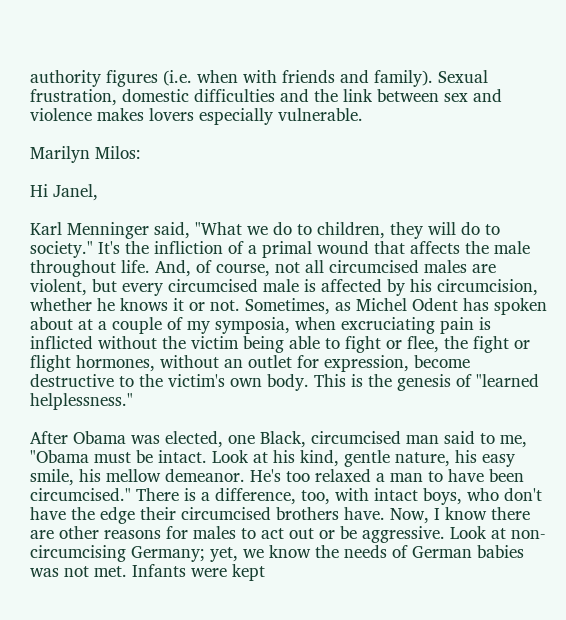authority figures (i.e. when with friends and family). Sexual frustration, domestic difficulties and the link between sex and violence makes lovers especially vulnerable.

Marilyn Milos:

Hi Janel,

Karl Menninger said, "What we do to children, they will do to society." It's the infliction of a primal wound that affects the male throughout life. And, of course, not all circumcised males are violent, but every circumcised male is affected by his circumcision, whether he knows it or not. Sometimes, as Michel Odent has spoken about at a couple of my symposia, when excruciating pain is inflicted without the victim being able to fight or flee, the fight or flight hormones, without an outlet for expression, become destructive to the victim's own body. This is the genesis of "learned helplessness."

After Obama was elected, one Black, circumcised man said to me, "Obama must be intact. Look at his kind, gentle nature, his easy smile, his mellow demeanor. He's too relaxed a man to have been circumcised." There is a difference, too, with intact boys, who don't have the edge their circumcised brothers have. Now, I know there are other reasons for males to act out or be aggressive. Look at non-circumcising Germany; yet, we know the needs of German babies was not met. Infants were kept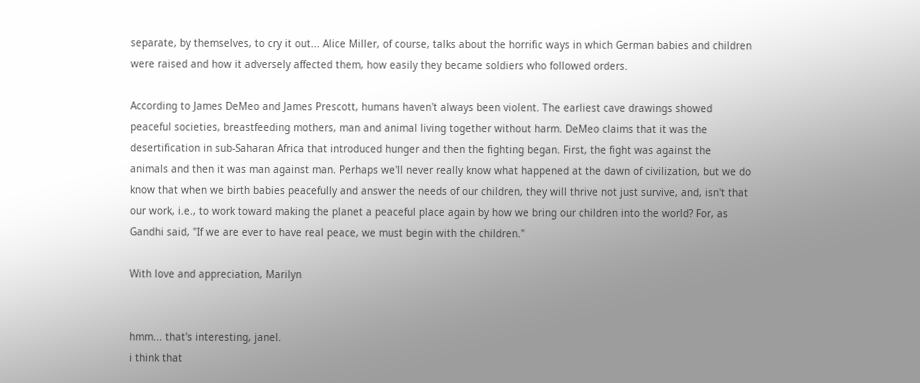separate, by themselves, to cry it out... Alice Miller, of course, talks about the horrific ways in which German babies and children were raised and how it adversely affected them, how easily they became soldiers who followed orders.

According to James DeMeo and James Prescott, humans haven't always been violent. The earliest cave drawings showed peaceful societies, breastfeeding mothers, man and animal living together without harm. DeMeo claims that it was the desertification in sub-Saharan Africa that introduced hunger and then the fighting began. First, the fight was against the animals and then it was man against man. Perhaps we'll never really know what happened at the dawn of civilization, but we do know that when we birth babies peacefully and answer the needs of our children, they will thrive not just survive, and, isn't that our work, i.e., to work toward making the planet a peaceful place again by how we bring our children into the world? For, as Gandhi said, "If we are ever to have real peace, we must begin with the children."

With love and appreciation, Marilyn


hmm... that's interesting, janel.
i think that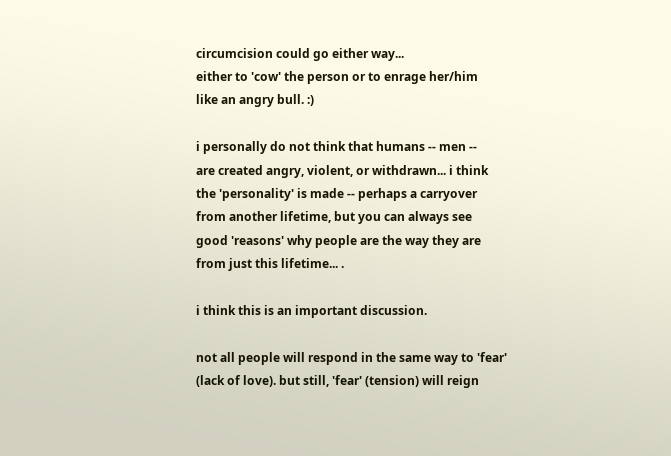circumcision could go either way...
either to 'cow' the person or to enrage her/him
like an angry bull. :)

i personally do not think that humans -- men --
are created angry, violent, or withdrawn... i think
the 'personality' is made -- perhaps a carryover
from another lifetime, but you can always see
good 'reasons' why people are the way they are
from just this lifetime... .

i think this is an important discussion.

not all people will respond in the same way to 'fear'
(lack of love). but still, 'fear' (tension) will reign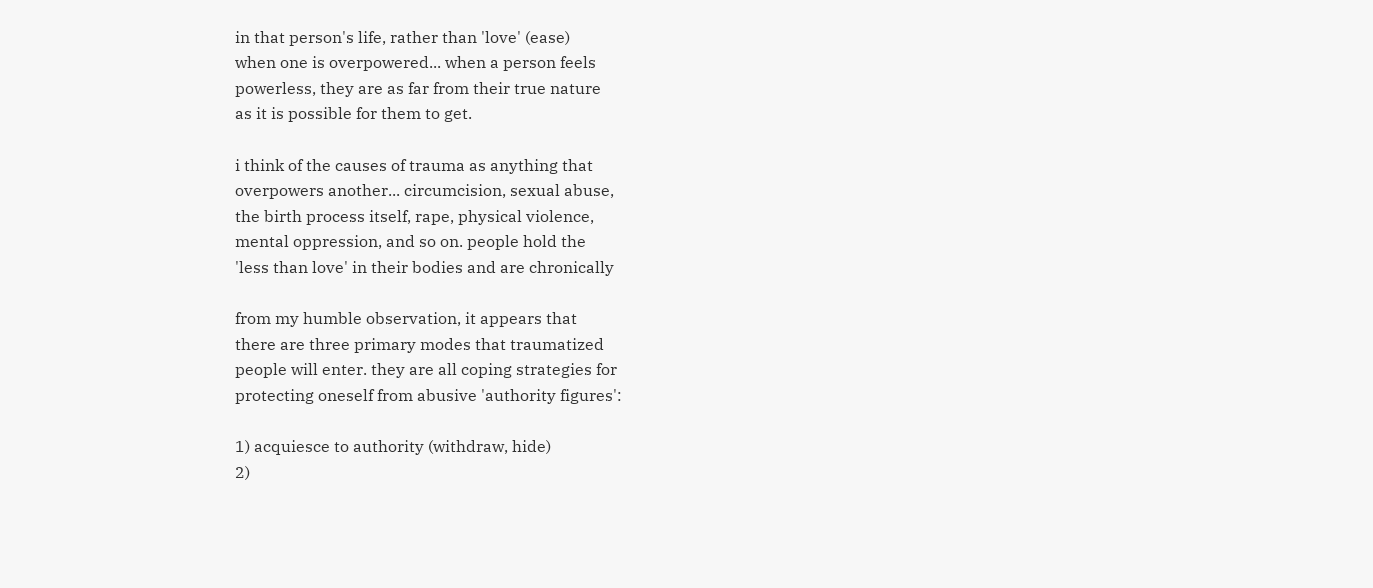in that person's life, rather than 'love' (ease)
when one is overpowered... when a person feels
powerless, they are as far from their true nature
as it is possible for them to get.

i think of the causes of trauma as anything that
overpowers another... circumcision, sexual abuse,
the birth process itself, rape, physical violence,
mental oppression, and so on. people hold the
'less than love' in their bodies and are chronically

from my humble observation, it appears that
there are three primary modes that traumatized
people will enter. they are all coping strategies for
protecting oneself from abusive 'authority figures':

1) acquiesce to authority (withdraw, hide)
2)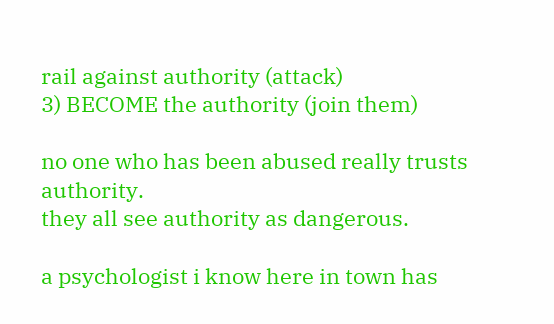rail against authority (attack)
3) BECOME the authority (join them)

no one who has been abused really trusts authority.
they all see authority as dangerous.

a psychologist i know here in town has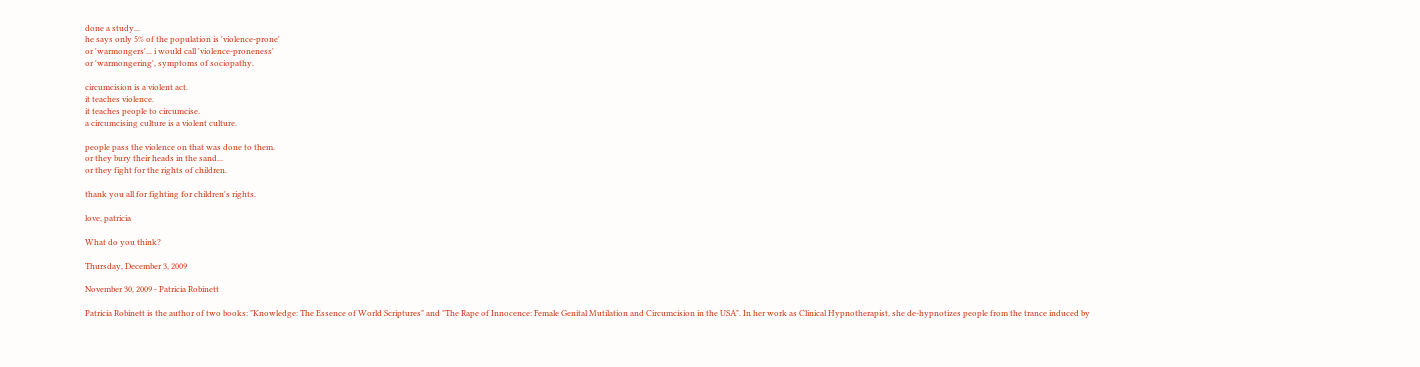done a study...
he says only 5% of the population is 'violence-prone'
or 'warmongers'... i would call 'violence-proneness'
or 'warmongering', symptoms of sociopathy.

circumcision is a violent act.
it teaches violence.
it teaches people to circumcise.
a circumcising culture is a violent culture.

people pass the violence on that was done to them.
or they bury their heads in the sand...
or they fight for the rights of children.

thank you all for fighting for children's rights.

love, patricia

What do you think?

Thursday, December 3, 2009

November 30, 2009 - Patricia Robinett

Patricia Robinett is the author of two books: "Knowledge: The Essence of World Scriptures" and "The Rape of Innocence: Female Genital Mutilation and Circumcision in the USA". In her work as Clinical Hypnotherapist, she de-hypnotizes people from the trance induced by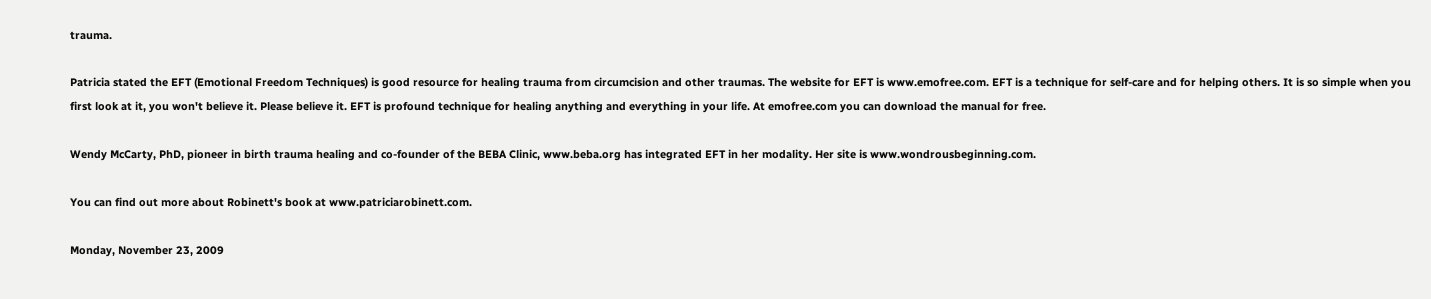trauma.

Patricia stated the EFT (Emotional Freedom Techniques) is good resource for healing trauma from circumcision and other traumas. The website for EFT is www.emofree.com. EFT is a technique for self-care and for helping others. It is so simple when you first look at it, you won't believe it. Please believe it. EFT is profound technique for healing anything and everything in your life. At emofree.com you can download the manual for free.

Wendy McCarty, PhD, pioneer in birth trauma healing and co-founder of the BEBA Clinic, www.beba.org has integrated EFT in her modality. Her site is www.wondrousbeginning.com.

You can find out more about Robinett's book at www.patriciarobinett.com.

Monday, November 23, 2009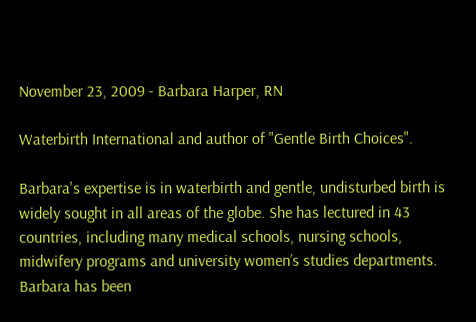November 23, 2009 - Barbara Harper, RN

Waterbirth International and author of "Gentle Birth Choices".

Barbara's expertise is in waterbirth and gentle, undisturbed birth is widely sought in all areas of the globe. She has lectured in 43 countries, including many medical schools, nursing schools, midwifery programs and university women’s studies departments. Barbara has been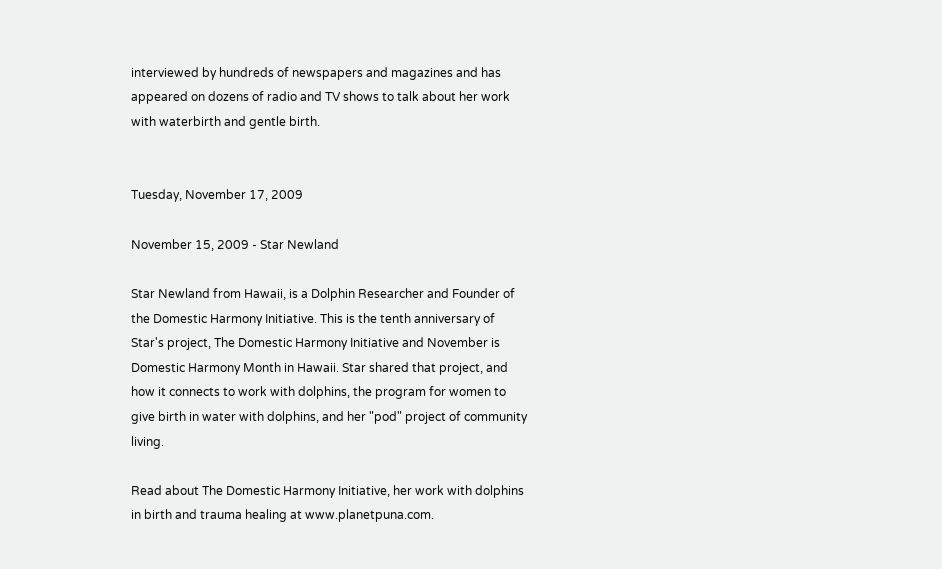interviewed by hundreds of newspapers and magazines and has appeared on dozens of radio and TV shows to talk about her work with waterbirth and gentle birth.


Tuesday, November 17, 2009

November 15, 2009 - Star Newland

Star Newland from Hawaii, is a Dolphin Researcher and Founder of the Domestic Harmony Initiative. This is the tenth anniversary of Star's project, The Domestic Harmony Initiative and November is Domestic Harmony Month in Hawaii. Star shared that project, and how it connects to work with dolphins, the program for women to give birth in water with dolphins, and her "pod" project of community living.

Read about The Domestic Harmony Initiative, her work with dolphins in birth and trauma healing at www.planetpuna.com.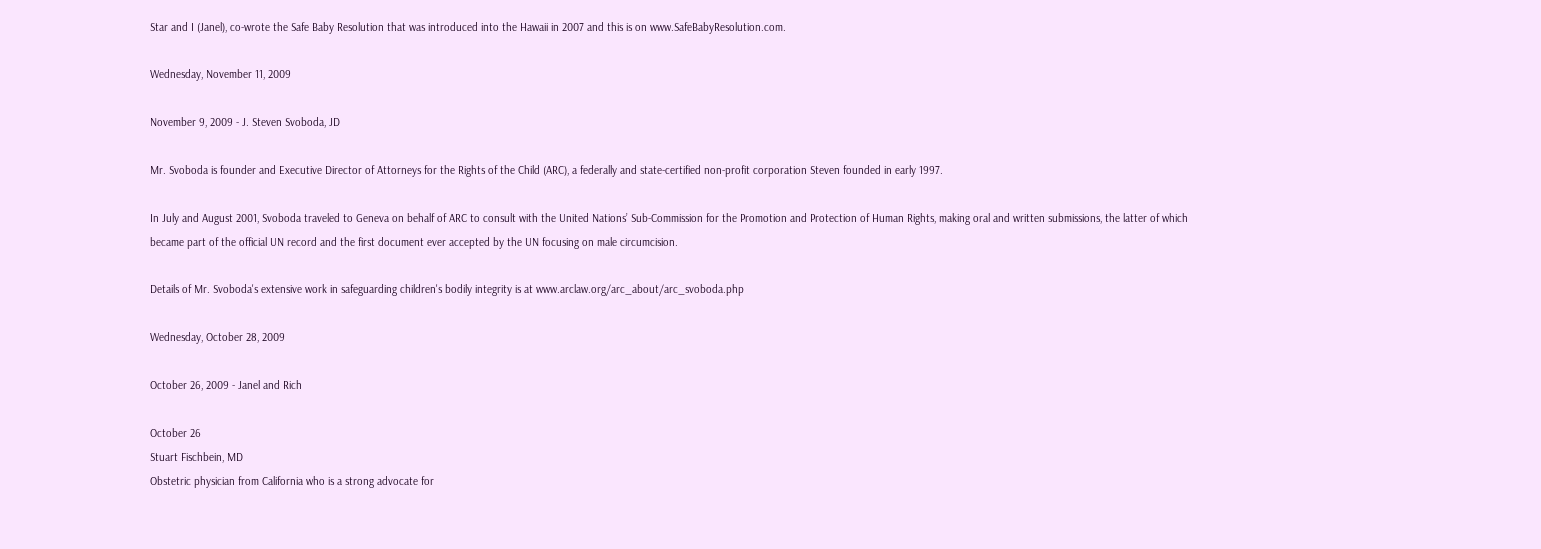Star and I (Janel), co-wrote the Safe Baby Resolution that was introduced into the Hawaii in 2007 and this is on www.SafeBabyResolution.com.

Wednesday, November 11, 2009

November 9, 2009 - J. Steven Svoboda, JD

Mr. Svoboda is founder and Executive Director of Attorneys for the Rights of the Child (ARC), a federally and state-certified non-profit corporation Steven founded in early 1997.

In July and August 2001, Svoboda traveled to Geneva on behalf of ARC to consult with the United Nations’ Sub-Commission for the Promotion and Protection of Human Rights, making oral and written submissions, the latter of which became part of the official UN record and the first document ever accepted by the UN focusing on male circumcision.

Details of Mr. Svoboda's extensive work in safeguarding children's bodily integrity is at www.arclaw.org/arc_about/arc_svoboda.php

Wednesday, October 28, 2009

October 26, 2009 - Janel and Rich

October 26
Stuart Fischbein, MD
Obstetric physician from California who is a strong advocate for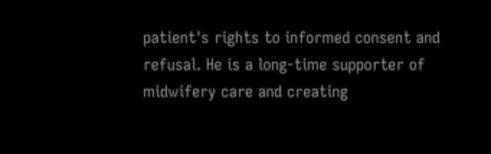patient's rights to informed consent and refusal. He is a long-time supporter of midwifery care and creating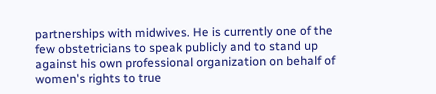partnerships with midwives. He is currently one of the few obstetricians to speak publicly and to stand up against his own professional organization on behalf of women's rights to true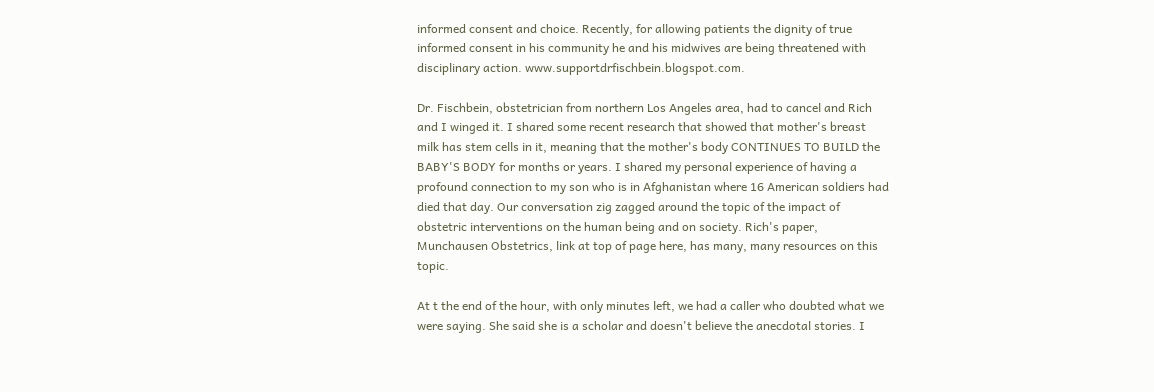informed consent and choice. Recently, for allowing patients the dignity of true informed consent in his community he and his midwives are being threatened with disciplinary action. www.supportdrfischbein.blogspot.com.

Dr. Fischbein, obstetrician from northern Los Angeles area, had to cancel and Rich and I winged it. I shared some recent research that showed that mother's breast milk has stem cells in it, meaning that the mother's body CONTINUES TO BUILD the BABY'S BODY for months or years. I shared my personal experience of having a profound connection to my son who is in Afghanistan where 16 American soldiers had died that day. Our conversation zig zagged around the topic of the impact of obstetric interventions on the human being and on society. Rich's paper, Munchausen Obstetrics, link at top of page here, has many, many resources on this topic.

At t the end of the hour, with only minutes left, we had a caller who doubted what we were saying. She said she is a scholar and doesn't believe the anecdotal stories. I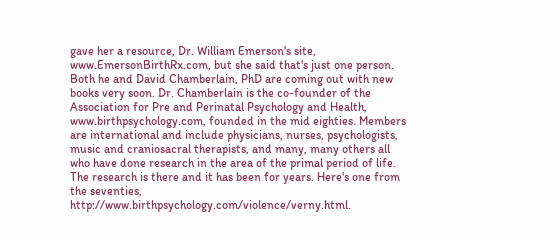gave her a resource, Dr. William Emerson's site, www.EmersonBirthRx.com, but she said that's just one person. Both he and David Chamberlain, PhD are coming out with new books very soon. Dr. Chamberlain is the co-founder of the Association for Pre and Perinatal Psychology and Health, www.birthpsychology.com, founded in the mid eighties. Members are international and include physicians, nurses, psychologists, music and craniosacral therapists, and many, many others all who have done research in the area of the primal period of life. The research is there and it has been for years. Here's one from the seventies, http://www.birthpsychology.com/violence/verny.html.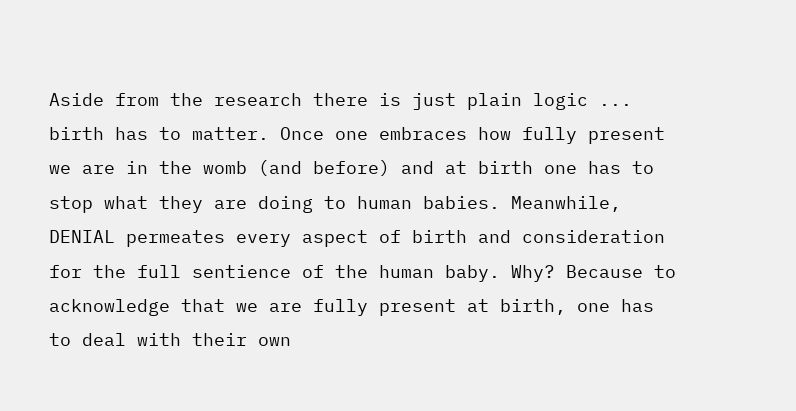Aside from the research there is just plain logic ... birth has to matter. Once one embraces how fully present we are in the womb (and before) and at birth one has to stop what they are doing to human babies. Meanwhile, DENIAL permeates every aspect of birth and consideration for the full sentience of the human baby. Why? Because to acknowledge that we are fully present at birth, one has to deal with their own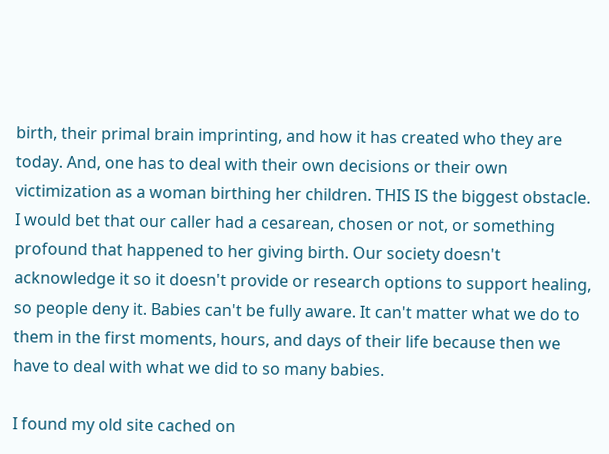birth, their primal brain imprinting, and how it has created who they are today. And, one has to deal with their own decisions or their own victimization as a woman birthing her children. THIS IS the biggest obstacle. I would bet that our caller had a cesarean, chosen or not, or something profound that happened to her giving birth. Our society doesn't acknowledge it so it doesn't provide or research options to support healing, so people deny it. Babies can't be fully aware. It can't matter what we do to them in the first moments, hours, and days of their life because then we have to deal with what we did to so many babies.

I found my old site cached on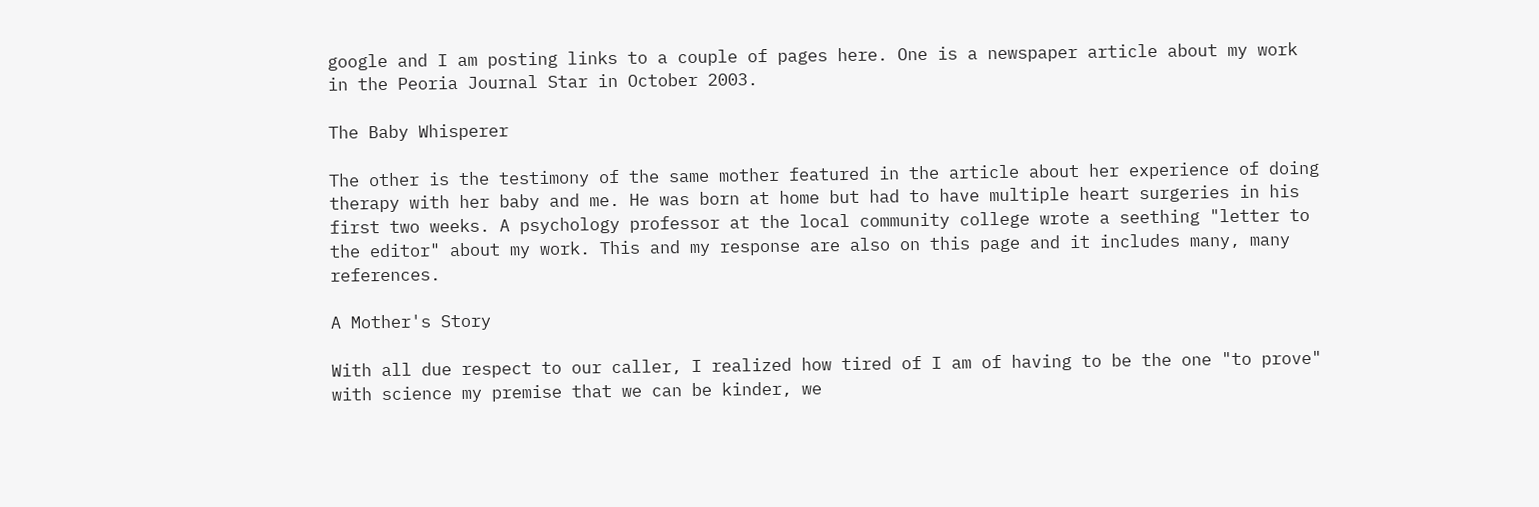google and I am posting links to a couple of pages here. One is a newspaper article about my work in the Peoria Journal Star in October 2003.

The Baby Whisperer

The other is the testimony of the same mother featured in the article about her experience of doing therapy with her baby and me. He was born at home but had to have multiple heart surgeries in his first two weeks. A psychology professor at the local community college wrote a seething "letter to the editor" about my work. This and my response are also on this page and it includes many, many references.

A Mother's Story

With all due respect to our caller, I realized how tired of I am of having to be the one "to prove" with science my premise that we can be kinder, we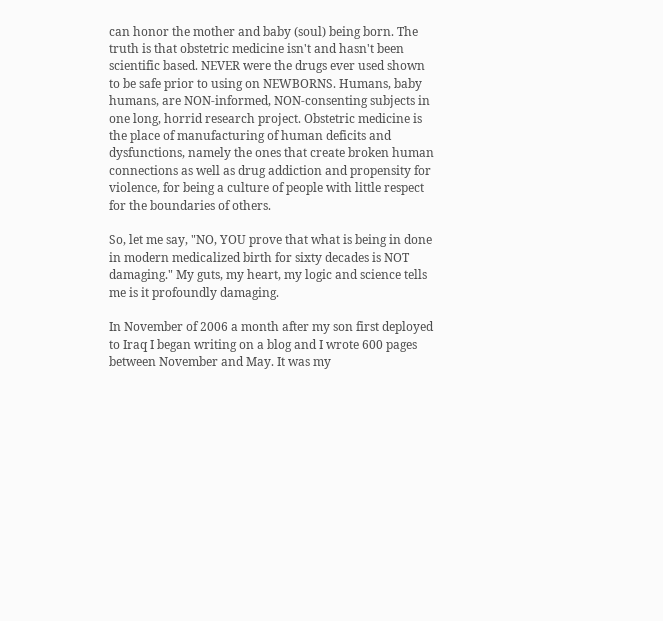can honor the mother and baby (soul) being born. The truth is that obstetric medicine isn't and hasn't been scientific based. NEVER were the drugs ever used shown to be safe prior to using on NEWBORNS. Humans, baby humans, are NON-informed, NON-consenting subjects in one long, horrid research project. Obstetric medicine is the place of manufacturing of human deficits and dysfunctions, namely the ones that create broken human connections as well as drug addiction and propensity for violence, for being a culture of people with little respect for the boundaries of others.

So, let me say, "NO, YOU prove that what is being in done in modern medicalized birth for sixty decades is NOT damaging." My guts, my heart, my logic and science tells me is it profoundly damaging.

In November of 2006 a month after my son first deployed to Iraq I began writing on a blog and I wrote 600 pages between November and May. It was my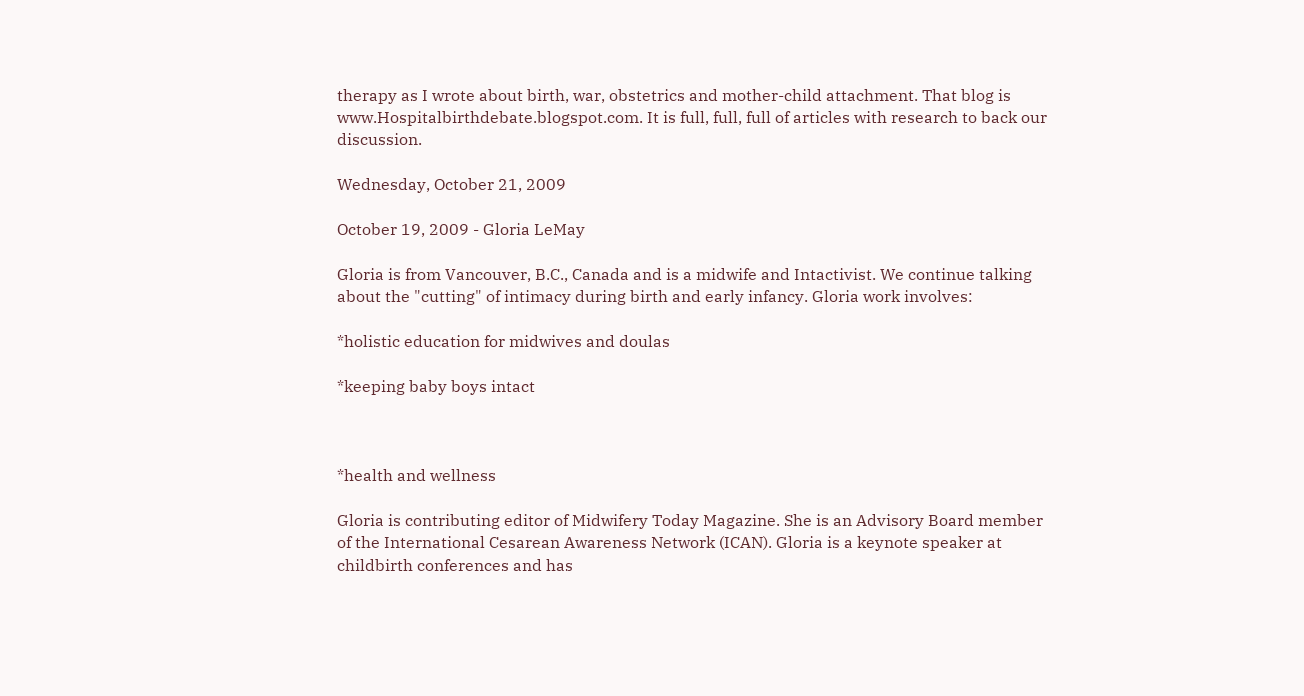therapy as I wrote about birth, war, obstetrics and mother-child attachment. That blog is www.Hospitalbirthdebate.blogspot.com. It is full, full, full of articles with research to back our discussion.

Wednesday, October 21, 2009

October 19, 2009 - Gloria LeMay

Gloria is from Vancouver, B.C., Canada and is a midwife and Intactivist. We continue talking about the "cutting" of intimacy during birth and early infancy. Gloria work involves:

*holistic education for midwives and doulas

*keeping baby boys intact



*health and wellness

Gloria is contributing editor of Midwifery Today Magazine. She is an Advisory Board member of the International Cesarean Awareness Network (ICAN). Gloria is a keynote speaker at childbirth conferences and has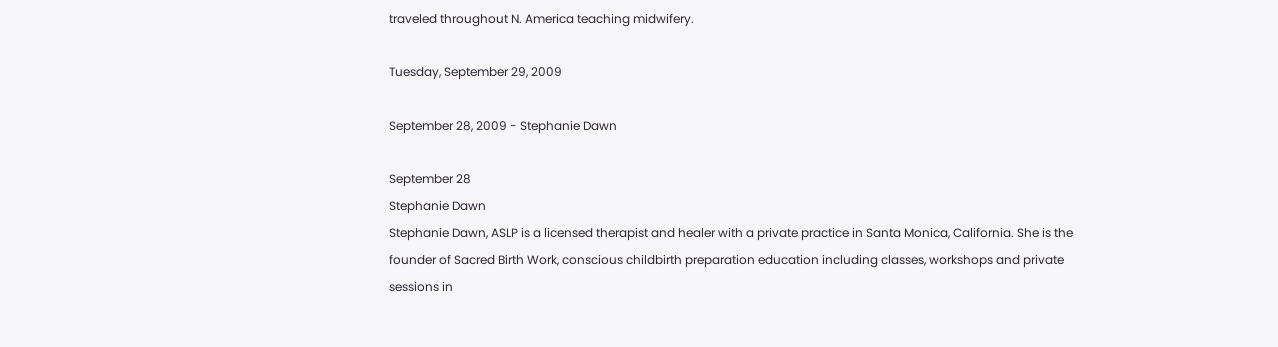traveled throughout N. America teaching midwifery.

Tuesday, September 29, 2009

September 28, 2009 - Stephanie Dawn

September 28
Stephanie Dawn
Stephanie Dawn, ASLP is a licensed therapist and healer with a private practice in Santa Monica, California. She is the founder of Sacred Birth Work, conscious childbirth preparation education including classes, workshops and private sessions in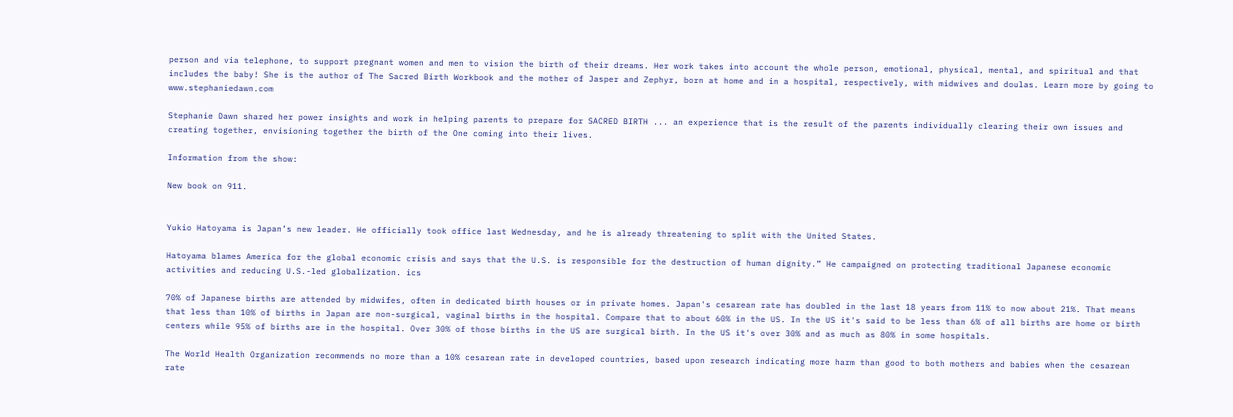person and via telephone, to support pregnant women and men to vision the birth of their dreams. Her work takes into account the whole person, emotional, physical, mental, and spiritual and that includes the baby! She is the author of The Sacred Birth Workbook and the mother of Jasper and Zephyr, born at home and in a hospital, respectively, with midwives and doulas. Learn more by going to www.stephaniedawn.com

Stephanie Dawn shared her power insights and work in helping parents to prepare for SACRED BIRTH ... an experience that is the result of the parents individually clearing their own issues and creating together, envisioning together the birth of the One coming into their lives.

Information from the show:

New book on 911.


Yukio Hatoyama is Japan’s new leader. He officially took office last Wednesday, and he is already threatening to split with the United States.

Hatoyama blames America for the global economic crisis and says that the U.S. is responsible for the destruction of human dignity.” He campaigned on protecting traditional Japanese economic activities and reducing U.S.-led globalization. ics

70% of Japanese births are attended by midwifes, often in dedicated birth houses or in private homes. Japan's cesarean rate has doubled in the last 18 years from 11% to now about 21%. That means that less than 10% of births in Japan are non-surgical, vaginal births in the hospital. Compare that to about 60% in the US. In the US it's said to be less than 6% of all births are home or birth centers while 95% of births are in the hospital. Over 30% of those births in the US are surgical birth. In the US it's over 30% and as much as 80% in some hospitals.

The World Health Organization recommends no more than a 10% cesarean rate in developed countries, based upon research indicating more harm than good to both mothers and babies when the cesarean rate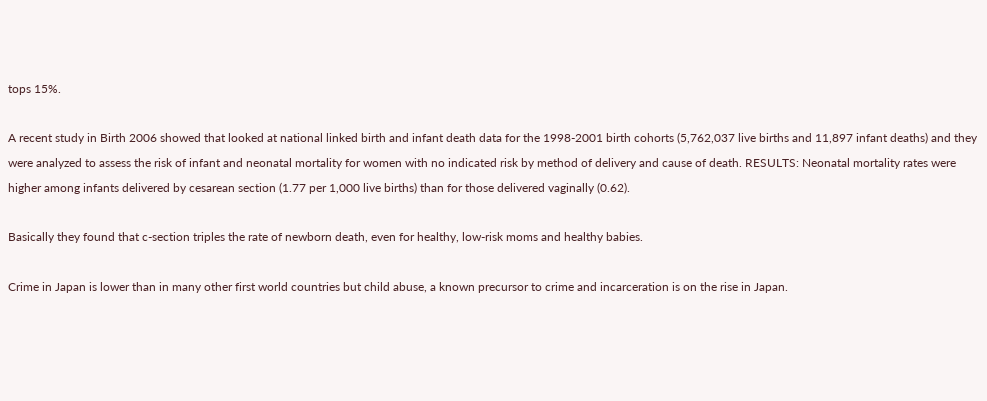tops 15%.

A recent study in Birth 2006 showed that looked at national linked birth and infant death data for the 1998-2001 birth cohorts (5,762,037 live births and 11,897 infant deaths) and they were analyzed to assess the risk of infant and neonatal mortality for women with no indicated risk by method of delivery and cause of death. RESULTS: Neonatal mortality rates were higher among infants delivered by cesarean section (1.77 per 1,000 live births) than for those delivered vaginally (0.62).

Basically they found that c-section triples the rate of newborn death, even for healthy, low-risk moms and healthy babies.

Crime in Japan is lower than in many other first world countries but child abuse, a known precursor to crime and incarceration is on the rise in Japan.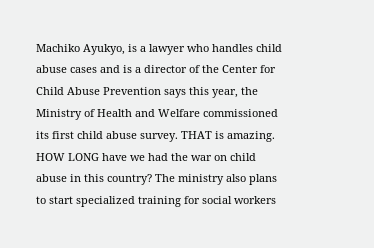Machiko Ayukyo, is a lawyer who handles child abuse cases and is a director of the Center for Child Abuse Prevention says this year, the Ministry of Health and Welfare commissioned its first child abuse survey. THAT is amazing. HOW LONG have we had the war on child abuse in this country? The ministry also plans to start specialized training for social workers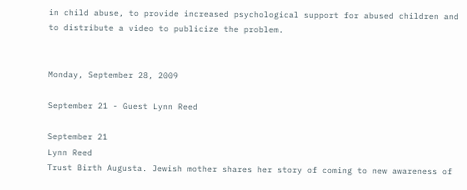in child abuse, to provide increased psychological support for abused children and to distribute a video to publicize the problem.


Monday, September 28, 2009

September 21 - Guest Lynn Reed

September 21
Lynn Reed
Trust Birth Augusta. Jewish mother shares her story of coming to new awareness of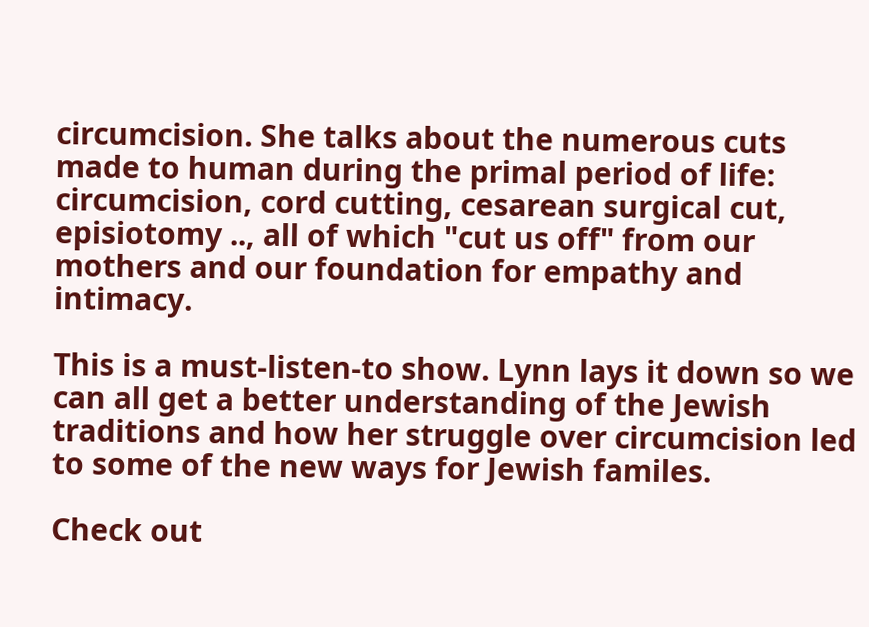circumcision. She talks about the numerous cuts made to human during the primal period of life: circumcision, cord cutting, cesarean surgical cut, episiotomy .., all of which "cut us off" from our mothers and our foundation for empathy and intimacy.

This is a must-listen-to show. Lynn lays it down so we can all get a better understanding of the Jewish traditions and how her struggle over circumcision led to some of the new ways for Jewish familes.

Check out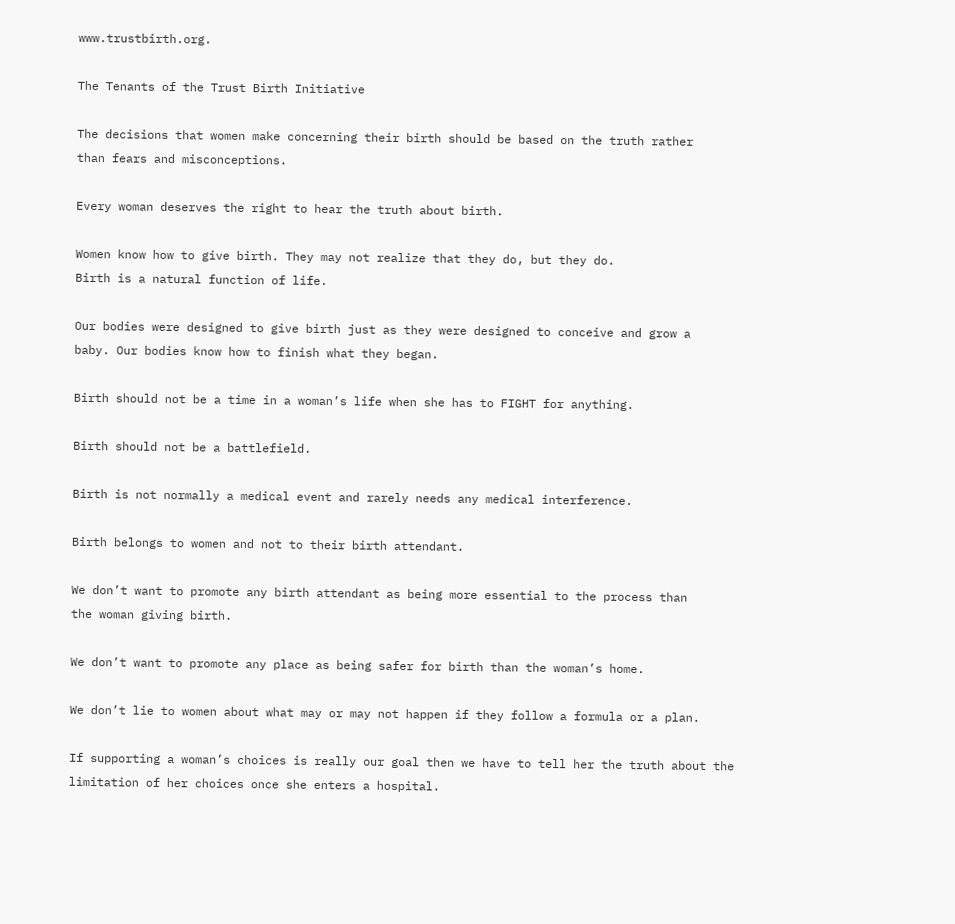www.trustbirth.org.

The Tenants of the Trust Birth Initiative

The decisions that women make concerning their birth should be based on the truth rather
than fears and misconceptions.

Every woman deserves the right to hear the truth about birth.

Women know how to give birth. They may not realize that they do, but they do.
Birth is a natural function of life.

Our bodies were designed to give birth just as they were designed to conceive and grow a
baby. Our bodies know how to finish what they began.

Birth should not be a time in a woman’s life when she has to FIGHT for anything.

Birth should not be a battlefield.

Birth is not normally a medical event and rarely needs any medical interference.

Birth belongs to women and not to their birth attendant.

We don’t want to promote any birth attendant as being more essential to the process than
the woman giving birth.

We don’t want to promote any place as being safer for birth than the woman’s home.

We don’t lie to women about what may or may not happen if they follow a formula or a plan.

If supporting a woman’s choices is really our goal then we have to tell her the truth about the
limitation of her choices once she enters a hospital.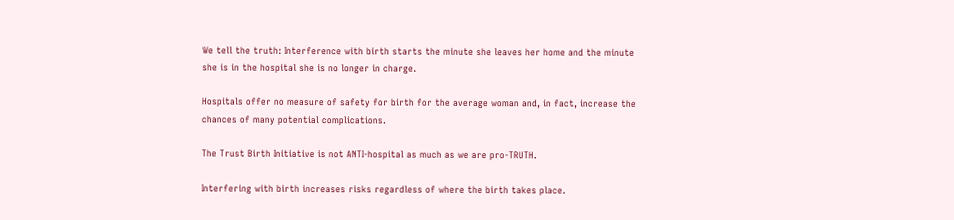We tell the truth: Interference with birth starts the minute she leaves her home and the minute
she is in the hospital she is no longer in charge.

Hospitals offer no measure of safety for birth for the average woman and, in fact, increase the
chances of many potential complications.

The Trust Birth Initiative is not ANTI-hospital as much as we are pro-TRUTH.

Interfering with birth increases risks regardless of where the birth takes place.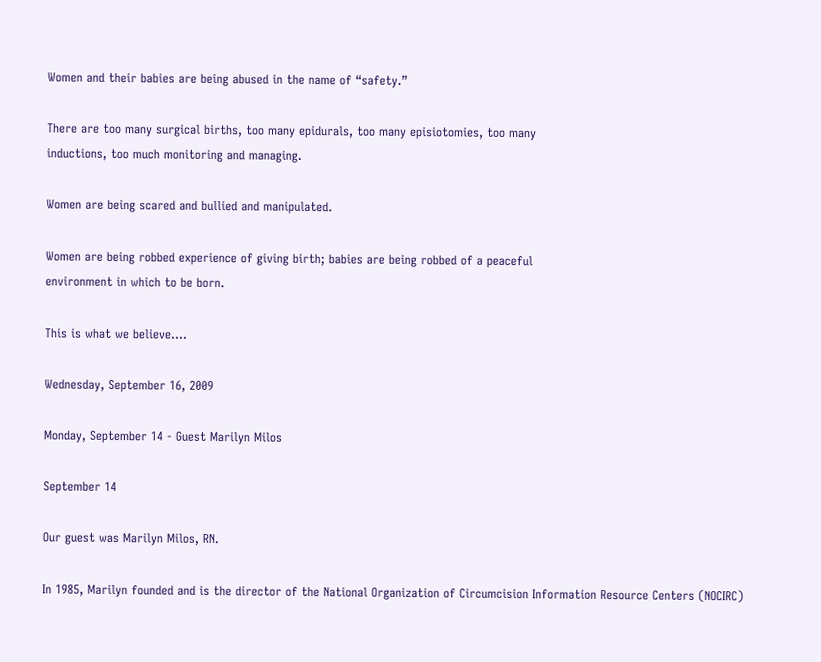Women and their babies are being abused in the name of “safety.”

There are too many surgical births, too many epidurals, too many episiotomies, too many
inductions, too much monitoring and managing.

Women are being scared and bullied and manipulated.

Women are being robbed experience of giving birth; babies are being robbed of a peaceful
environment in which to be born.

This is what we believe....

Wednesday, September 16, 2009

Monday, September 14 - Guest Marilyn Milos

September 14

Our guest was Marilyn Milos, RN.

In 1985, Marilyn founded and is the director of the National Organization of Circumcision Information Resource Centers (NOCIRC)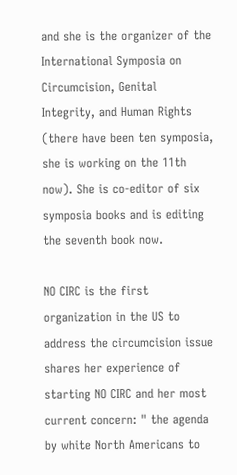and she is the organizer of the International Symposia on Circumcision, Genital Integrity, and Human Rights (there have been ten symposia, she is working on the 11th now). She is co-editor of six symposia books and is editing the seventh book now.

NO CIRC is the first organization in the US to address the circumcision issue shares her experience of starting NO CIRC and her most current concern: " the agenda by white North Americans to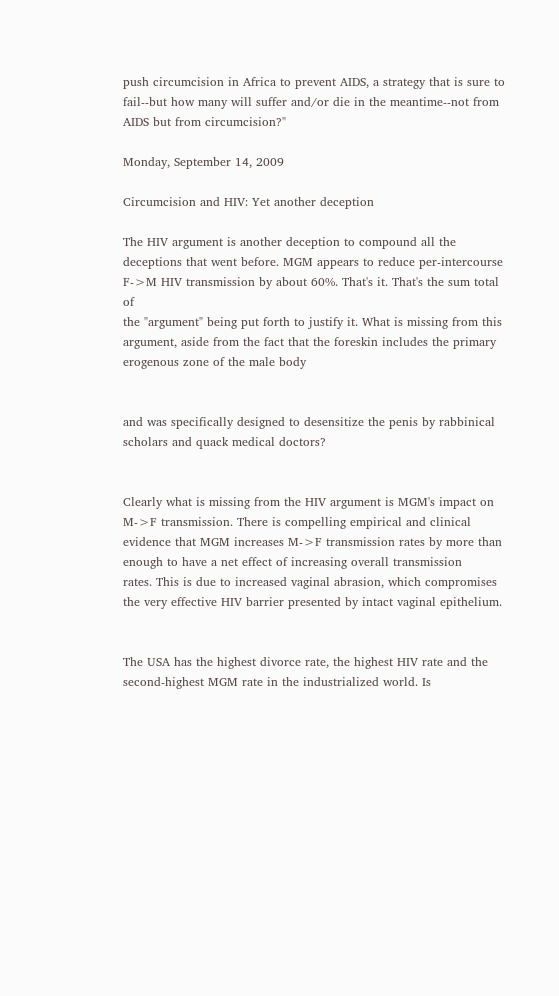push circumcision in Africa to prevent AIDS, a strategy that is sure to fail--but how many will suffer and/or die in the meantime--not from AIDS but from circumcision?"

Monday, September 14, 2009

Circumcision and HIV: Yet another deception

The HIV argument is another deception to compound all the
deceptions that went before. MGM appears to reduce per-intercourse
F->M HIV transmission by about 60%. That's it. That's the sum total of
the "argument" being put forth to justify it. What is missing from this
argument, aside from the fact that the foreskin includes the primary
erogenous zone of the male body


and was specifically designed to desensitize the penis by rabbinical
scholars and quack medical doctors?


Clearly what is missing from the HIV argument is MGM's impact on
M->F transmission. There is compelling empirical and clinical
evidence that MGM increases M->F transmission rates by more than
enough to have a net effect of increasing overall transmission
rates. This is due to increased vaginal abrasion, which compromises
the very effective HIV barrier presented by intact vaginal epithelium.


The USA has the highest divorce rate, the highest HIV rate and the
second-highest MGM rate in the industrialized world. Is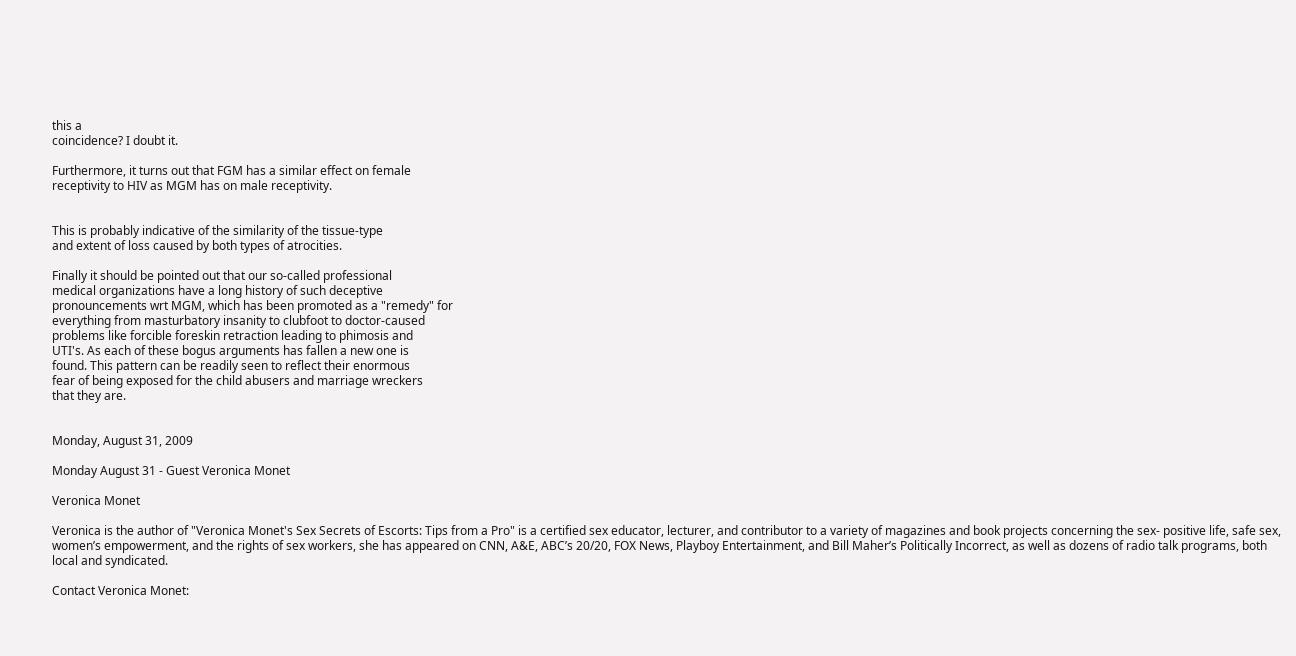this a
coincidence? I doubt it.

Furthermore, it turns out that FGM has a similar effect on female
receptivity to HIV as MGM has on male receptivity.


This is probably indicative of the similarity of the tissue-type
and extent of loss caused by both types of atrocities.

Finally it should be pointed out that our so-called professional
medical organizations have a long history of such deceptive
pronouncements wrt MGM, which has been promoted as a "remedy" for
everything from masturbatory insanity to clubfoot to doctor-caused
problems like forcible foreskin retraction leading to phimosis and
UTI's. As each of these bogus arguments has fallen a new one is
found. This pattern can be readily seen to reflect their enormous
fear of being exposed for the child abusers and marriage wreckers
that they are.


Monday, August 31, 2009

Monday August 31 - Guest Veronica Monet

Veronica Monet

Veronica is the author of "Veronica Monet's Sex Secrets of Escorts: Tips from a Pro" is a certified sex educator, lecturer, and contributor to a variety of magazines and book projects concerning the sex- positive life, safe sex, women’s empowerment, and the rights of sex workers, she has appeared on CNN, A&E, ABC’s 20/20, FOX News, Playboy Entertainment, and Bill Maher’s Politically Incorrect, as well as dozens of radio talk programs, both local and syndicated.

Contact Veronica Monet: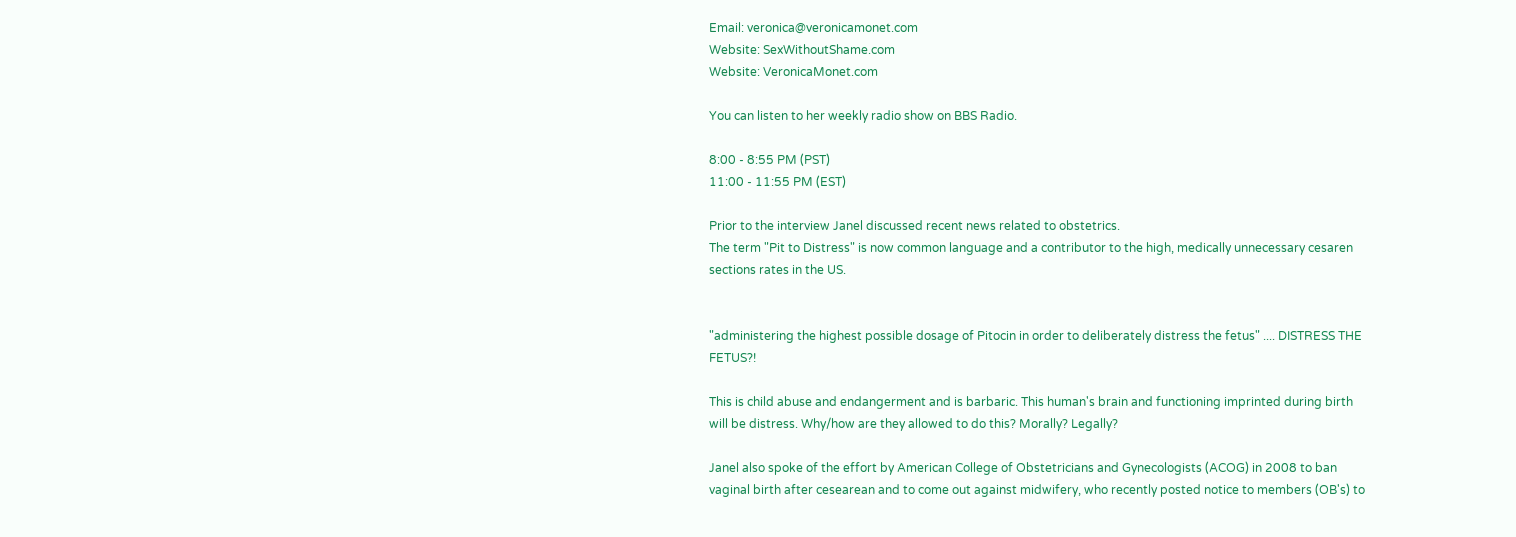Email: veronica@veronicamonet.com
Website: SexWithoutShame.com
Website: VeronicaMonet.com

You can listen to her weekly radio show on BBS Radio.

8:00 - 8:55 PM (PST)
11:00 - 11:55 PM (EST)

Prior to the interview Janel discussed recent news related to obstetrics.
The term "Pit to Distress" is now common language and a contributor to the high, medically unnecessary cesaren sections rates in the US.


"administering the highest possible dosage of Pitocin in order to deliberately distress the fetus" .... DISTRESS THE FETUS?!

This is child abuse and endangerment and is barbaric. This human's brain and functioning imprinted during birth will be distress. Why/how are they allowed to do this? Morally? Legally?

Janel also spoke of the effort by American College of Obstetricians and Gynecologists (ACOG) in 2008 to ban vaginal birth after cesearean and to come out against midwifery, who recently posted notice to members (OB's) to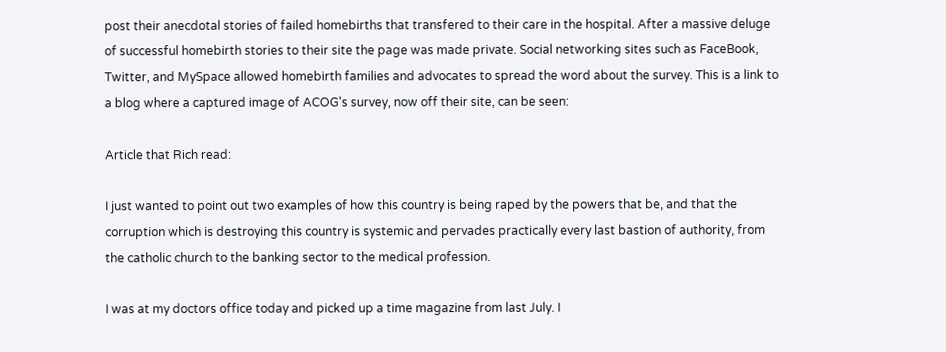post their anecdotal stories of failed homebirths that transfered to their care in the hospital. After a massive deluge of successful homebirth stories to their site the page was made private. Social networking sites such as FaceBook, Twitter, and MySpace allowed homebirth families and advocates to spread the word about the survey. This is a link to a blog where a captured image of ACOG's survey, now off their site, can be seen:

Article that Rich read:

I just wanted to point out two examples of how this country is being raped by the powers that be, and that the corruption which is destroying this country is systemic and pervades practically every last bastion of authority, from the catholic church to the banking sector to the medical profession.

I was at my doctors office today and picked up a time magazine from last July. I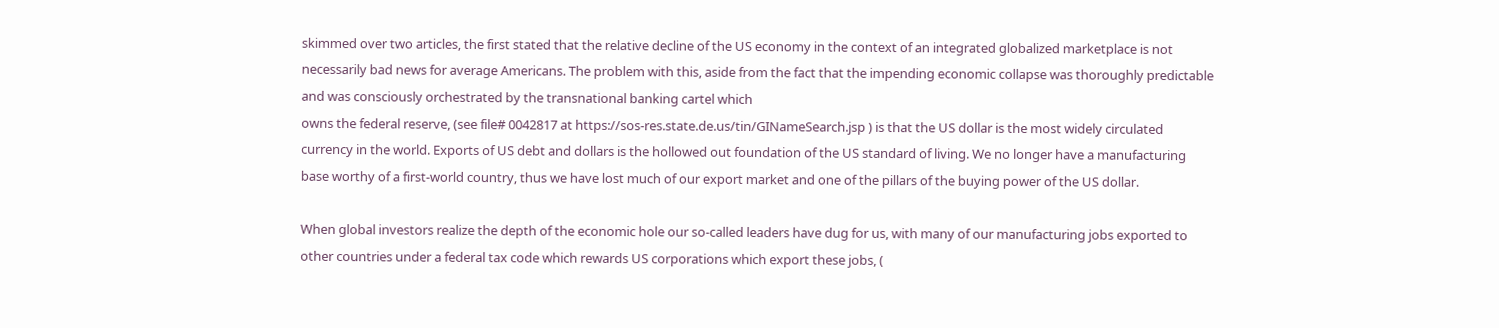skimmed over two articles, the first stated that the relative decline of the US economy in the context of an integrated globalized marketplace is not necessarily bad news for average Americans. The problem with this, aside from the fact that the impending economic collapse was thoroughly predictable and was consciously orchestrated by the transnational banking cartel which
owns the federal reserve, (see file# 0042817 at https://sos-res.state.de.us/tin/GINameSearch.jsp ) is that the US dollar is the most widely circulated currency in the world. Exports of US debt and dollars is the hollowed out foundation of the US standard of living. We no longer have a manufacturing base worthy of a first-world country, thus we have lost much of our export market and one of the pillars of the buying power of the US dollar.

When global investors realize the depth of the economic hole our so-called leaders have dug for us, with many of our manufacturing jobs exported to other countries under a federal tax code which rewards US corporations which export these jobs, (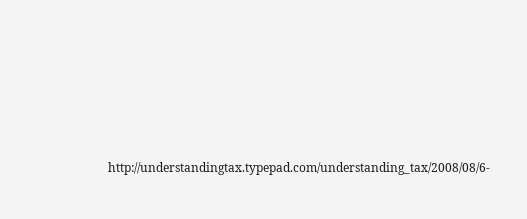http://understandingtax.typepad.com/understanding_tax/2008/08/6-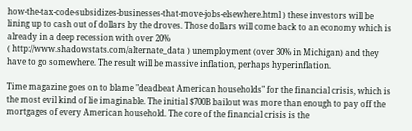how-the-tax-code-subsidizes-businesses-that-move-jobs-elsewhere.html ) these investors will be lining up to cash out of dollars by the droves. Those dollars will come back to an economy which is already in a deep recession with over 20%
( http://www.shadowstats.com/alternate_data ) unemployment (over 30% in Michigan) and they have to go somewhere. The result will be massive inflation, perhaps hyperinflation.

Time magazine goes on to blame "deadbeat American households" for the financial crisis, which is the most evil kind of lie imaginable. The initial $700B bailout was more than enough to pay off the mortgages of every American household. The core of the financial crisis is the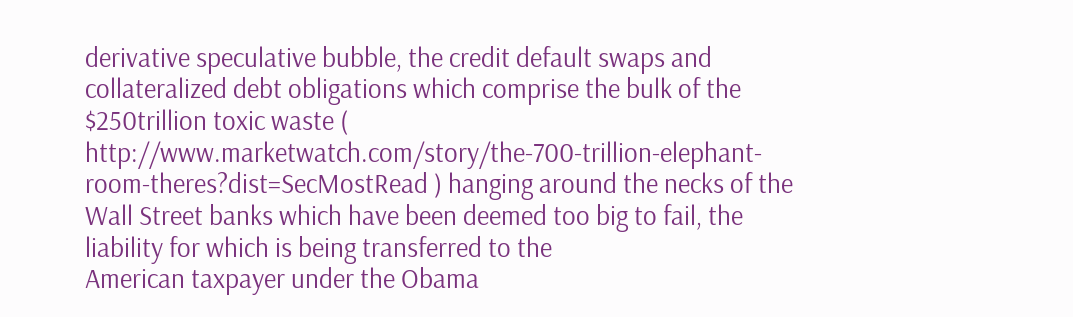derivative speculative bubble, the credit default swaps and collateralized debt obligations which comprise the bulk of the $250trillion toxic waste ( http://www.marketwatch.com/story/the-700-trillion-elephant-room-theres?dist=SecMostRead ) hanging around the necks of the Wall Street banks which have been deemed too big to fail, the liability for which is being transferred to the
American taxpayer under the Obama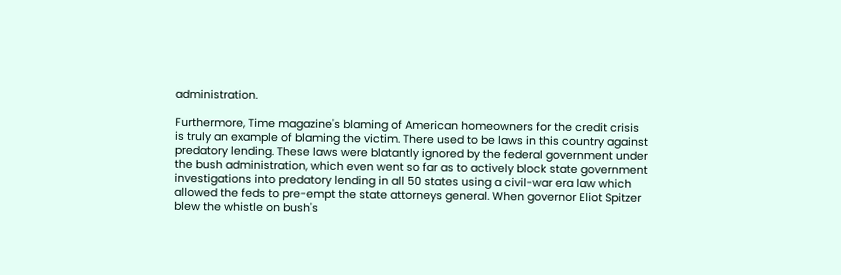administration.

Furthermore, Time magazine's blaming of American homeowners for the credit crisis is truly an example of blaming the victim. There used to be laws in this country against predatory lending. These laws were blatantly ignored by the federal government under the bush administration, which even went so far as to actively block state government investigations into predatory lending in all 50 states using a civil-war era law which allowed the feds to pre-empt the state attorneys general. When governor Eliot Spitzer blew the whistle on bush's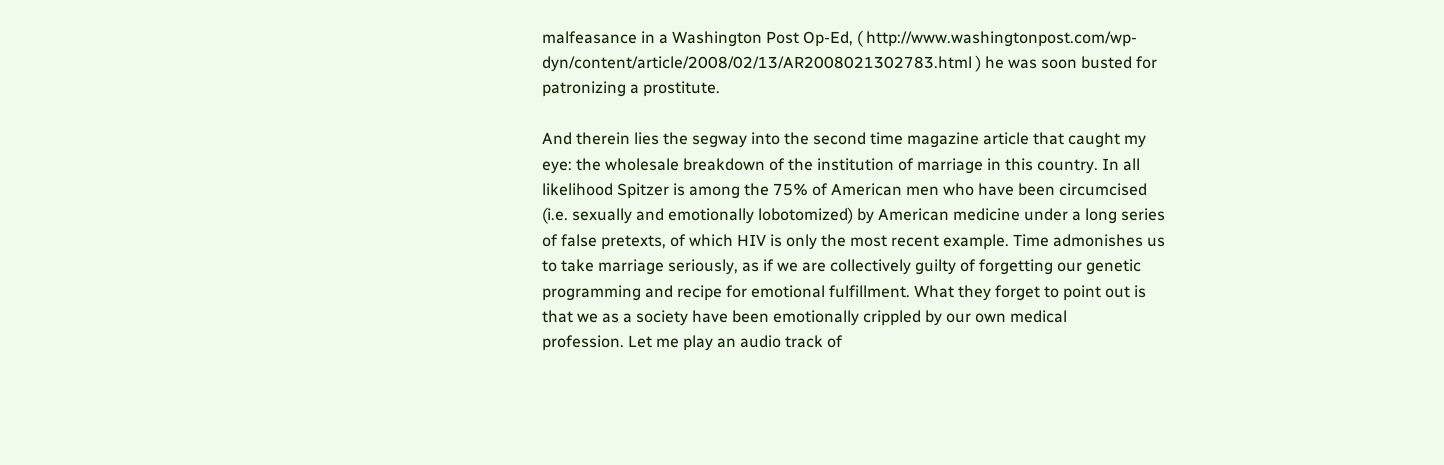malfeasance in a Washington Post Op-Ed, ( http://www.washingtonpost.com/wp-dyn/content/article/2008/02/13/AR2008021302783.html ) he was soon busted for patronizing a prostitute.

And therein lies the segway into the second time magazine article that caught my eye: the wholesale breakdown of the institution of marriage in this country. In all likelihood Spitzer is among the 75% of American men who have been circumcised (i.e. sexually and emotionally lobotomized) by American medicine under a long series of false pretexts, of which HIV is only the most recent example. Time admonishes us to take marriage seriously, as if we are collectively guilty of forgetting our genetic programming and recipe for emotional fulfillment. What they forget to point out is that we as a society have been emotionally crippled by our own medical
profession. Let me play an audio track of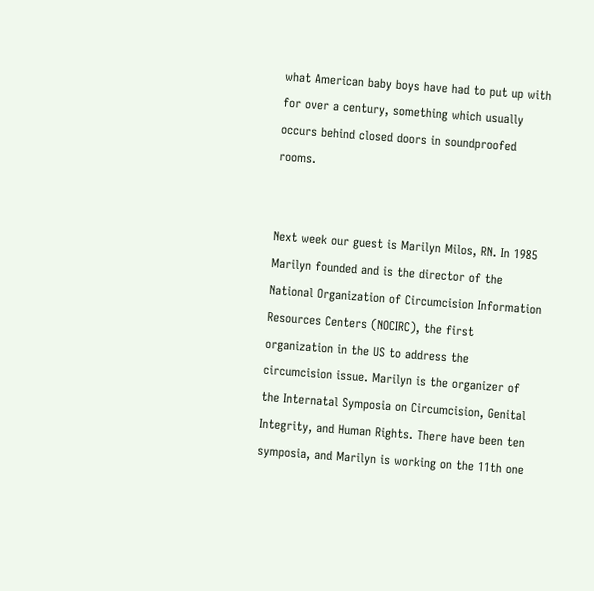what American baby boys have had to put up with for over a century, something which usually occurs behind closed doors in soundproofed rooms.


Next week our guest is Marilyn Milos, RN. In 1985 Marilyn founded and is the director of the National Organization of Circumcision Information Resources Centers (NOCIRC), the first organization in the US to address the circumcision issue. Marilyn is the organizer of the Internatal Symposia on Circumcision, Genital Integrity, and Human Rights. There have been ten symposia, and Marilyn is working on the 11th one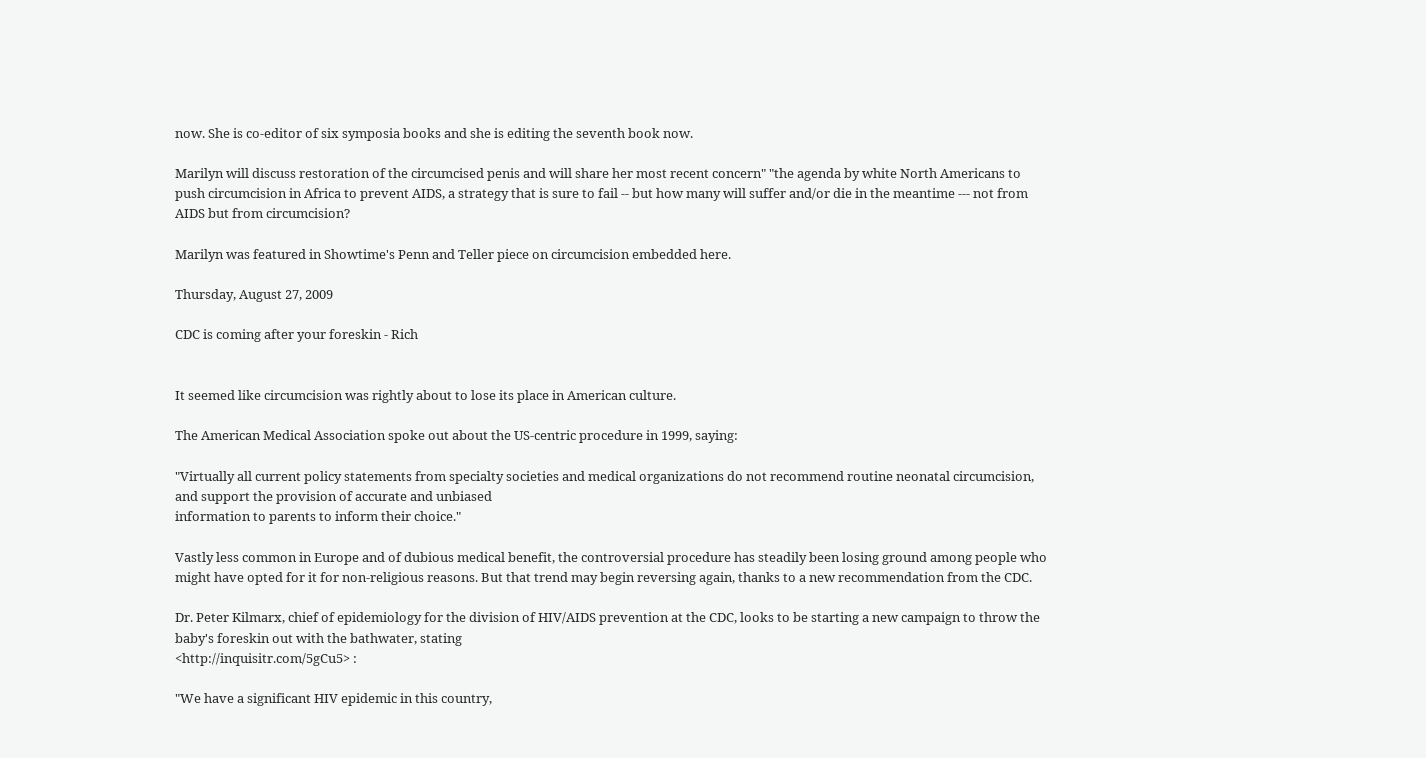now. She is co-editor of six symposia books and she is editing the seventh book now.

Marilyn will discuss restoration of the circumcised penis and will share her most recent concern" "the agenda by white North Americans to push circumcision in Africa to prevent AIDS, a strategy that is sure to fail -- but how many will suffer and/or die in the meantime --- not from AIDS but from circumcision?

Marilyn was featured in Showtime's Penn and Teller piece on circumcision embedded here.

Thursday, August 27, 2009

CDC is coming after your foreskin - Rich


It seemed like circumcision was rightly about to lose its place in American culture.

The American Medical Association spoke out about the US-centric procedure in 1999, saying:

"Virtually all current policy statements from specialty societies and medical organizations do not recommend routine neonatal circumcision, and support the provision of accurate and unbiased
information to parents to inform their choice."

Vastly less common in Europe and of dubious medical benefit, the controversial procedure has steadily been losing ground among people who might have opted for it for non-religious reasons. But that trend may begin reversing again, thanks to a new recommendation from the CDC.

Dr. Peter Kilmarx, chief of epidemiology for the division of HIV/AIDS prevention at the CDC, looks to be starting a new campaign to throw the baby's foreskin out with the bathwater, stating
<http://inquisitr.com/5gCu5> :

"We have a significant HIV epidemic in this country,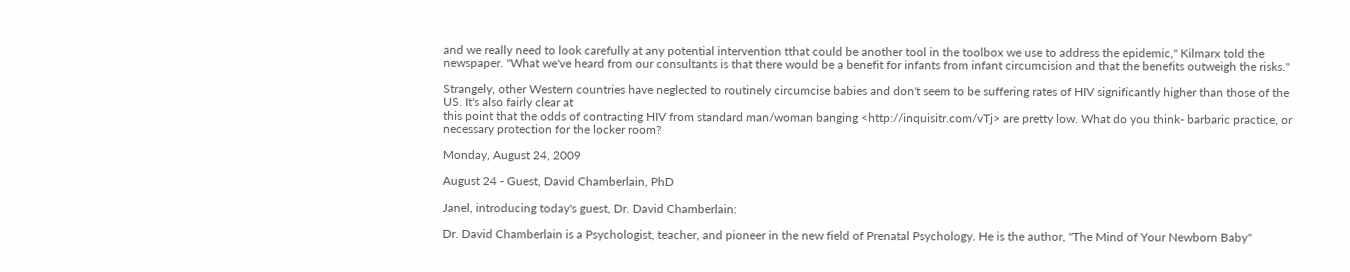and we really need to look carefully at any potential intervention tthat could be another tool in the toolbox we use to address the epidemic," Kilmarx told the newspaper. "What we've heard from our consultants is that there would be a benefit for infants from infant circumcision and that the benefits outweigh the risks."

Strangely, other Western countries have neglected to routinely circumcise babies and don't seem to be suffering rates of HIV significantly higher than those of the US. It's also fairly clear at
this point that the odds of contracting HIV from standard man/woman banging <http://inquisitr.com/vTj> are pretty low. What do you think- barbaric practice, or necessary protection for the locker room?

Monday, August 24, 2009

August 24 - Guest, David Chamberlain, PhD

Janel, introducing today's guest, Dr. David Chamberlain:

Dr. David Chamberlain is a Psychologist, teacher, and pioneer in the new field of Prenatal Psychology. He is the author, "The Mind of Your Newborn Baby"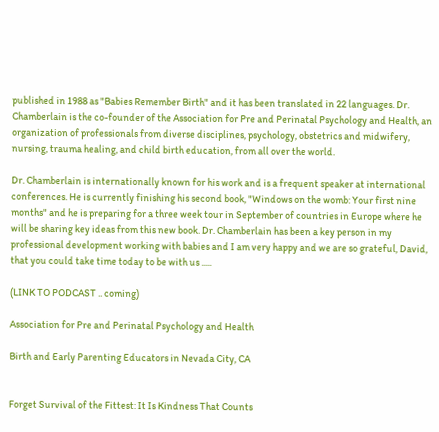published in 1988 as "Babies Remember Birth" and it has been translated in 22 languages. Dr. Chamberlain is the co-founder of the Association for Pre and Perinatal Psychology and Health, an organization of professionals from diverse disciplines, psychology, obstetrics and midwifery, nursing, trauma healing, and child birth education, from all over the world.

Dr. Chamberlain is internationally known for his work and is a frequent speaker at international conferences. He is currently finishing his second book, "Windows on the womb: Your first nine months" and he is preparing for a three week tour in September of countries in Europe where he will be sharing key ideas from this new book. Dr. Chamberlain has been a key person in my professional development working with babies and I am very happy and we are so grateful, David, that you could take time today to be with us .....

(LINK TO PODCAST .. coming)

Association for Pre and Perinatal Psychology and Health

Birth and Early Parenting Educators in Nevada City, CA


Forget Survival of the Fittest: It Is Kindness That Counts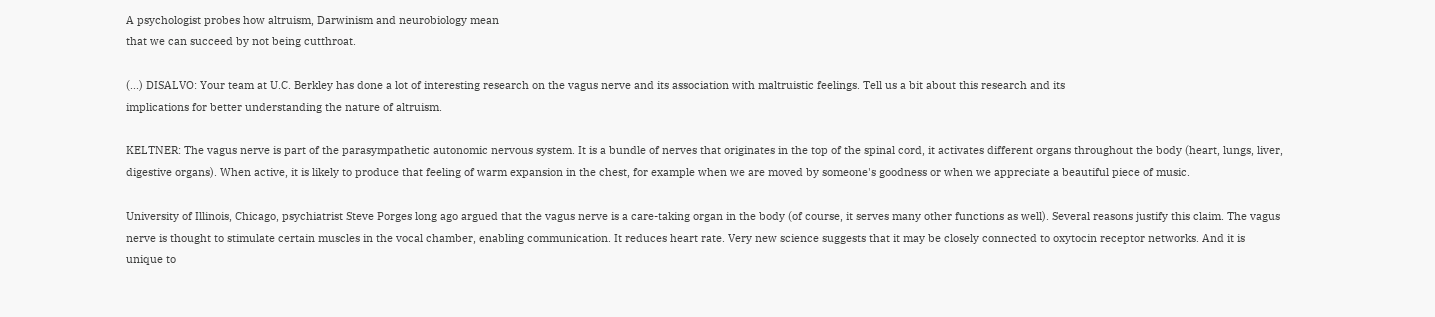A psychologist probes how altruism, Darwinism and neurobiology mean
that we can succeed by not being cutthroat.

(...) DISALVO: Your team at U.C. Berkley has done a lot of interesting research on the vagus nerve and its association with maltruistic feelings. Tell us a bit about this research and its
implications for better understanding the nature of altruism.

KELTNER: The vagus nerve is part of the parasympathetic autonomic nervous system. It is a bundle of nerves that originates in the top of the spinal cord, it activates different organs throughout the body (heart, lungs, liver, digestive organs). When active, it is likely to produce that feeling of warm expansion in the chest, for example when we are moved by someone's goodness or when we appreciate a beautiful piece of music.

University of Illinois, Chicago, psychiatrist Steve Porges long ago argued that the vagus nerve is a care-taking organ in the body (of course, it serves many other functions as well). Several reasons justify this claim. The vagus nerve is thought to stimulate certain muscles in the vocal chamber, enabling communication. It reduces heart rate. Very new science suggests that it may be closely connected to oxytocin receptor networks. And it is unique to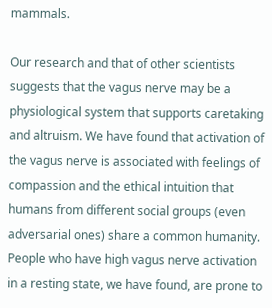mammals.

Our research and that of other scientists suggests that the vagus nerve may be a physiological system that supports caretaking and altruism. We have found that activation of the vagus nerve is associated with feelings of compassion and the ethical intuition that humans from different social groups (even adversarial ones) share a common humanity. People who have high vagus nerve activation in a resting state, we have found, are prone to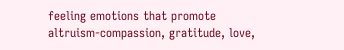feeling emotions that promote altruism-compassion, gratitude, love,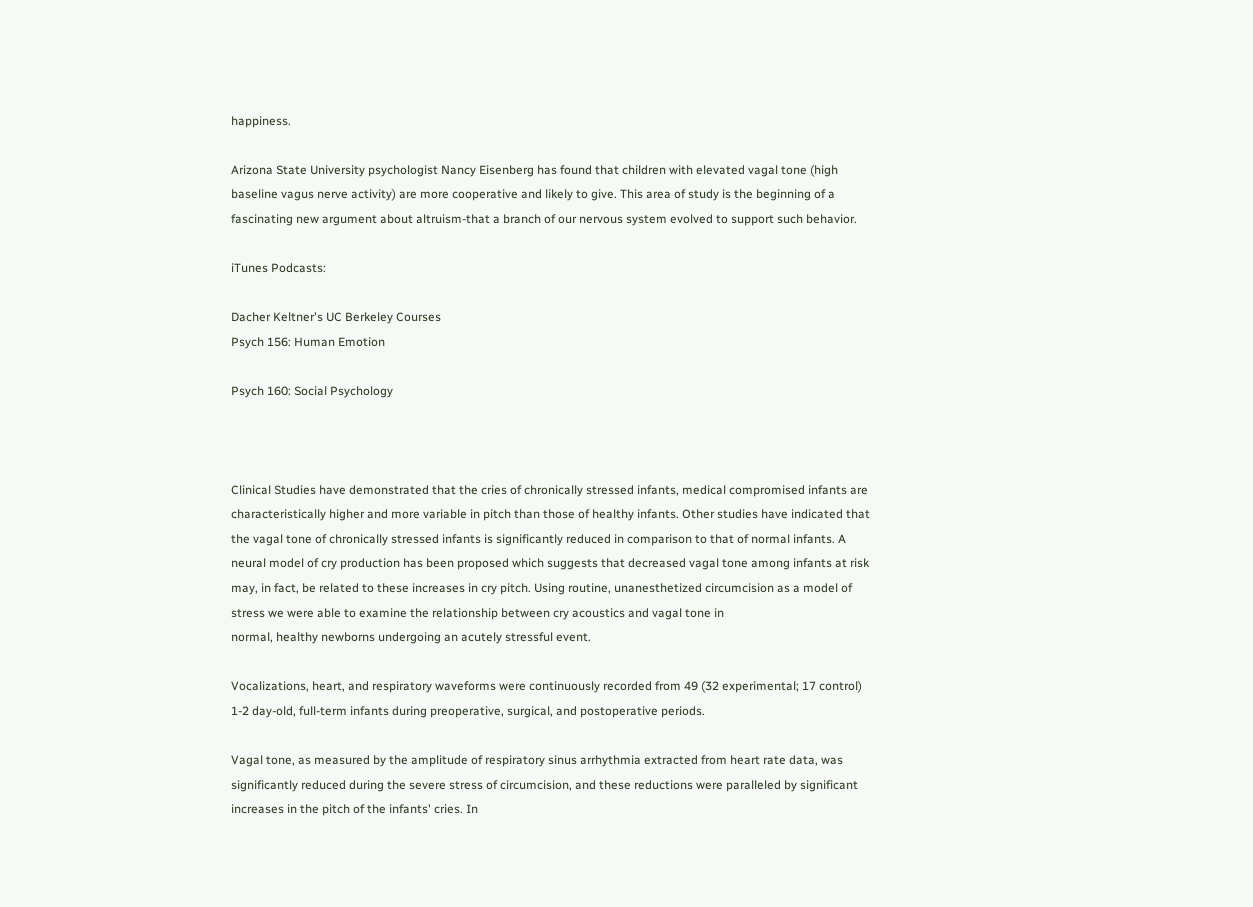happiness.

Arizona State University psychologist Nancy Eisenberg has found that children with elevated vagal tone (high baseline vagus nerve activity) are more cooperative and likely to give. This area of study is the beginning of a fascinating new argument about altruism-that a branch of our nervous system evolved to support such behavior.

iTunes Podcasts:

Dacher Keltner's UC Berkeley Courses
Psych 156: Human Emotion

Psych 160: Social Psychology



Clinical Studies have demonstrated that the cries of chronically stressed infants, medical compromised infants are characteristically higher and more variable in pitch than those of healthy infants. Other studies have indicated that the vagal tone of chronically stressed infants is significantly reduced in comparison to that of normal infants. A neural model of cry production has been proposed which suggests that decreased vagal tone among infants at risk may, in fact, be related to these increases in cry pitch. Using routine, unanesthetized circumcision as a model of stress we were able to examine the relationship between cry acoustics and vagal tone in
normal, healthy newborns undergoing an acutely stressful event.

Vocalizations, heart, and respiratory waveforms were continuously recorded from 49 (32 experimental; 17 control) 1-2 day-old, full-term infants during preoperative, surgical, and postoperative periods.

Vagal tone, as measured by the amplitude of respiratory sinus arrhythmia extracted from heart rate data, was significantly reduced during the severe stress of circumcision, and these reductions were paralleled by significant increases in the pitch of the infants' cries. In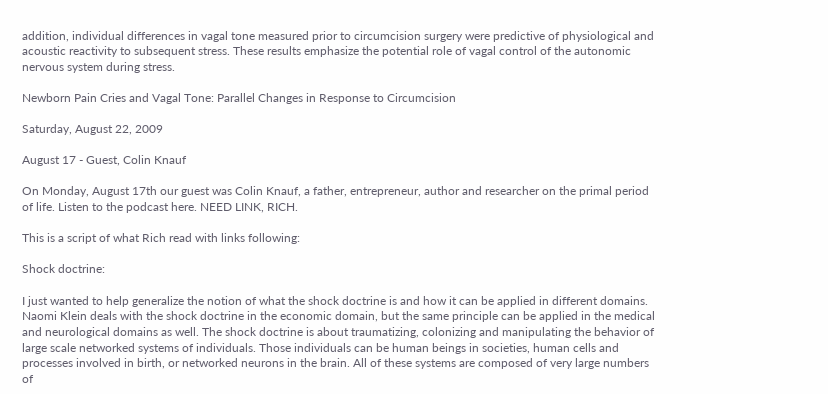addition, individual differences in vagal tone measured prior to circumcision surgery were predictive of physiological and acoustic reactivity to subsequent stress. These results emphasize the potential role of vagal control of the autonomic nervous system during stress.

Newborn Pain Cries and Vagal Tone: Parallel Changes in Response to Circumcision

Saturday, August 22, 2009

August 17 - Guest, Colin Knauf

On Monday, August 17th our guest was Colin Knauf, a father, entrepreneur, author and researcher on the primal period of life. Listen to the podcast here. NEED LINK, RICH.

This is a script of what Rich read with links following:

Shock doctrine:

I just wanted to help generalize the notion of what the shock doctrine is and how it can be applied in different domains. Naomi Klein deals with the shock doctrine in the economic domain, but the same principle can be applied in the medical and neurological domains as well. The shock doctrine is about traumatizing, colonizing and manipulating the behavior of large scale networked systems of individuals. Those individuals can be human beings in societies, human cells and processes involved in birth, or networked neurons in the brain. All of these systems are composed of very large numbers of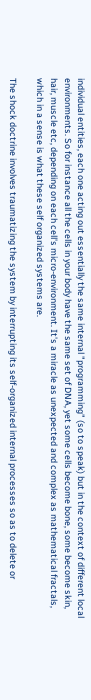individual entities, each one acting out essentially the same internal "programming" (so to speak) but in the context of different local environments. So for instance all the cells in your body have the same set of DNA, yet some cells become bone, some become skin, hair, muscle etc, depending on each cell's micro-environment. It's a miracle as unexpected and complex as mathematical fractals, which in a sense is what these self organized systems are.

The shock doctrine involves traumatizing the system by interrupting its self-organized internal processes so as to delete or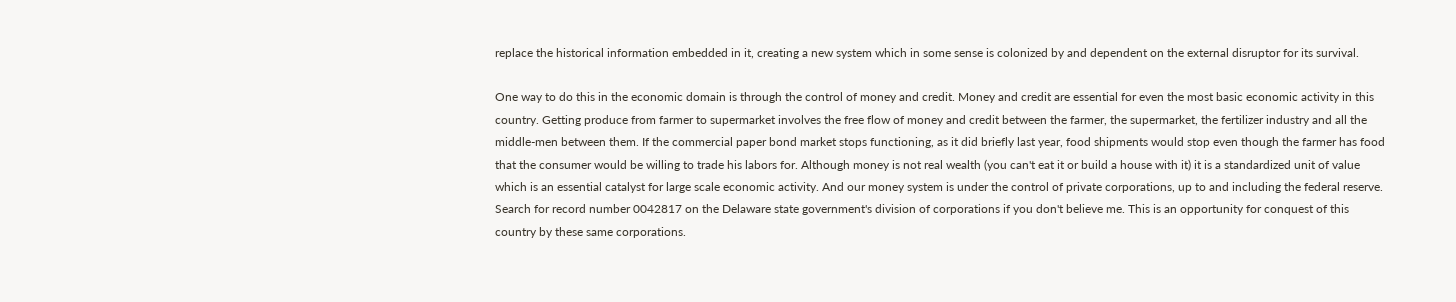replace the historical information embedded in it, creating a new system which in some sense is colonized by and dependent on the external disruptor for its survival.

One way to do this in the economic domain is through the control of money and credit. Money and credit are essential for even the most basic economic activity in this country. Getting produce from farmer to supermarket involves the free flow of money and credit between the farmer, the supermarket, the fertilizer industry and all the middle-men between them. If the commercial paper bond market stops functioning, as it did briefly last year, food shipments would stop even though the farmer has food that the consumer would be willing to trade his labors for. Although money is not real wealth (you can't eat it or build a house with it) it is a standardized unit of value which is an essential catalyst for large scale economic activity. And our money system is under the control of private corporations, up to and including the federal reserve. Search for record number 0042817 on the Delaware state government's division of corporations if you don't believe me. This is an opportunity for conquest of this country by these same corporations.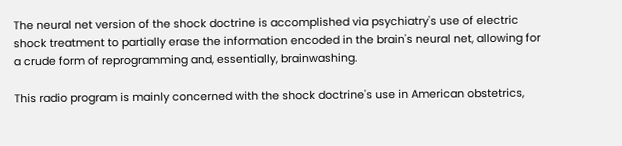The neural net version of the shock doctrine is accomplished via psychiatry's use of electric shock treatment to partially erase the information encoded in the brain's neural net, allowing for a crude form of reprogramming and, essentially, brainwashing.

This radio program is mainly concerned with the shock doctrine's use in American obstetrics,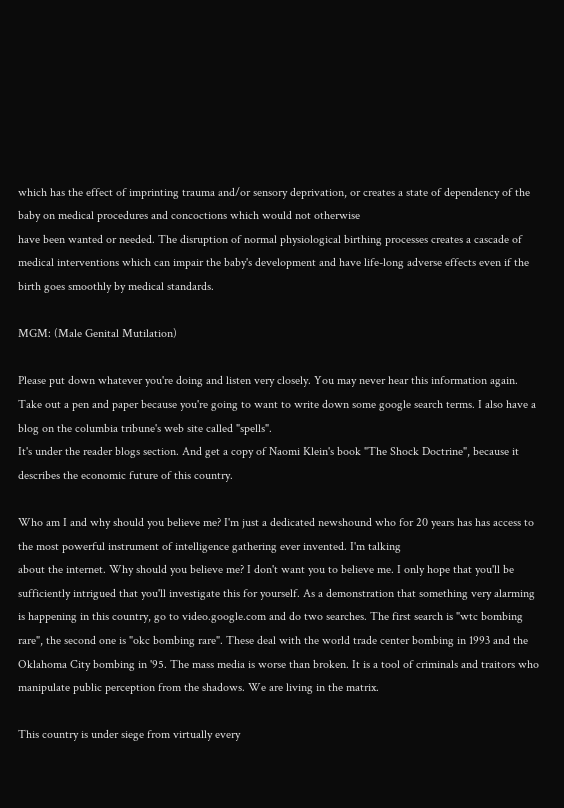which has the effect of imprinting trauma and/or sensory deprivation, or creates a state of dependency of the baby on medical procedures and concoctions which would not otherwise
have been wanted or needed. The disruption of normal physiological birthing processes creates a cascade of medical interventions which can impair the baby's development and have life-long adverse effects even if the birth goes smoothly by medical standards.

MGM: (Male Genital Mutilation)

Please put down whatever you're doing and listen very closely. You may never hear this information again. Take out a pen and paper because you're going to want to write down some google search terms. I also have a blog on the columbia tribune's web site called "spells".
It's under the reader blogs section. And get a copy of Naomi Klein's book "The Shock Doctrine", because it describes the economic future of this country.

Who am I and why should you believe me? I'm just a dedicated newshound who for 20 years has has access to the most powerful instrument of intelligence gathering ever invented. I'm talking
about the internet. Why should you believe me? I don't want you to believe me. I only hope that you'll be sufficiently intrigued that you'll investigate this for yourself. As a demonstration that something very alarming is happening in this country, go to video.google.com and do two searches. The first search is "wtc bombing rare", the second one is "okc bombing rare". These deal with the world trade center bombing in 1993 and the Oklahoma City bombing in '95. The mass media is worse than broken. It is a tool of criminals and traitors who manipulate public perception from the shadows. We are living in the matrix.

This country is under siege from virtually every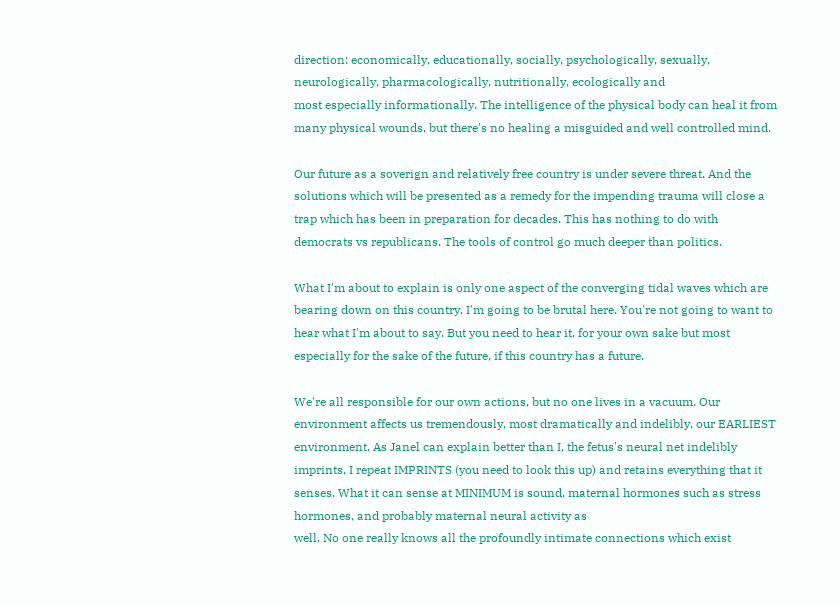direction: economically, educationally, socially, psychologically, sexually, neurologically, pharmacologically, nutritionally, ecologically and
most especially informationally. The intelligence of the physical body can heal it from many physical wounds, but there's no healing a misguided and well controlled mind.

Our future as a soverign and relatively free country is under severe threat. And the solutions which will be presented as a remedy for the impending trauma will close a trap which has been in preparation for decades. This has nothing to do with democrats vs republicans. The tools of control go much deeper than politics.

What I'm about to explain is only one aspect of the converging tidal waves which are bearing down on this country. I'm going to be brutal here. You're not going to want to hear what I'm about to say. But you need to hear it, for your own sake but most especially for the sake of the future, if this country has a future.

We're all responsible for our own actions, but no one lives in a vacuum. Our environment affects us tremendously, most dramatically and indelibly, our EARLIEST environment. As Janel can explain better than I, the fetus's neural net indelibly imprints, I repeat IMPRINTS (you need to look this up) and retains everything that it senses. What it can sense at MINIMUM is sound, maternal hormones such as stress hormones, and probably maternal neural activity as
well. No one really knows all the profoundly intimate connections which exist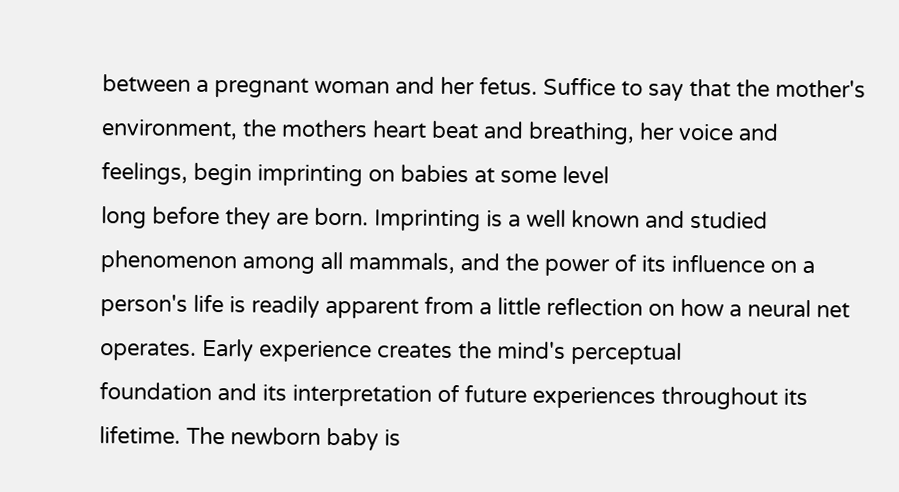between a pregnant woman and her fetus. Suffice to say that the mother's environment, the mothers heart beat and breathing, her voice and feelings, begin imprinting on babies at some level
long before they are born. Imprinting is a well known and studied phenomenon among all mammals, and the power of its influence on a person's life is readily apparent from a little reflection on how a neural net operates. Early experience creates the mind's perceptual
foundation and its interpretation of future experiences throughout its lifetime. The newborn baby is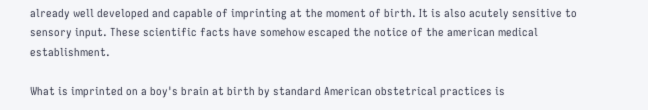already well developed and capable of imprinting at the moment of birth. It is also acutely sensitive to sensory input. These scientific facts have somehow escaped the notice of the american medical establishment.

What is imprinted on a boy's brain at birth by standard American obstetrical practices is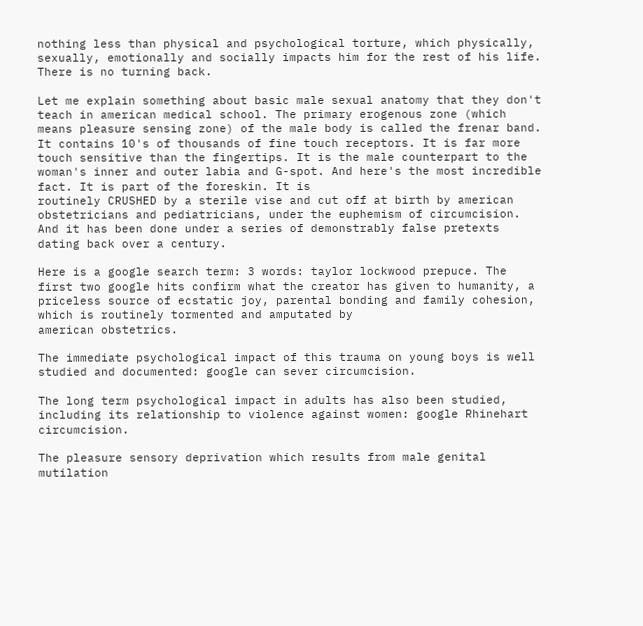nothing less than physical and psychological torture, which physically, sexually, emotionally and socially impacts him for the rest of his life. There is no turning back.

Let me explain something about basic male sexual anatomy that they don't teach in american medical school. The primary erogenous zone (which means pleasure sensing zone) of the male body is called the frenar band. It contains 10's of thousands of fine touch receptors. It is far more touch sensitive than the fingertips. It is the male counterpart to the woman's inner and outer labia and G-spot. And here's the most incredible fact. It is part of the foreskin. It is
routinely CRUSHED by a sterile vise and cut off at birth by american obstetricians and pediatricians, under the euphemism of circumcision. And it has been done under a series of demonstrably false pretexts dating back over a century.

Here is a google search term: 3 words: taylor lockwood prepuce. The first two google hits confirm what the creator has given to humanity, a priceless source of ecstatic joy, parental bonding and family cohesion, which is routinely tormented and amputated by
american obstetrics.

The immediate psychological impact of this trauma on young boys is well studied and documented: google can sever circumcision.

The long term psychological impact in adults has also been studied, including its relationship to violence against women: google Rhinehart circumcision.

The pleasure sensory deprivation which results from male genital mutilation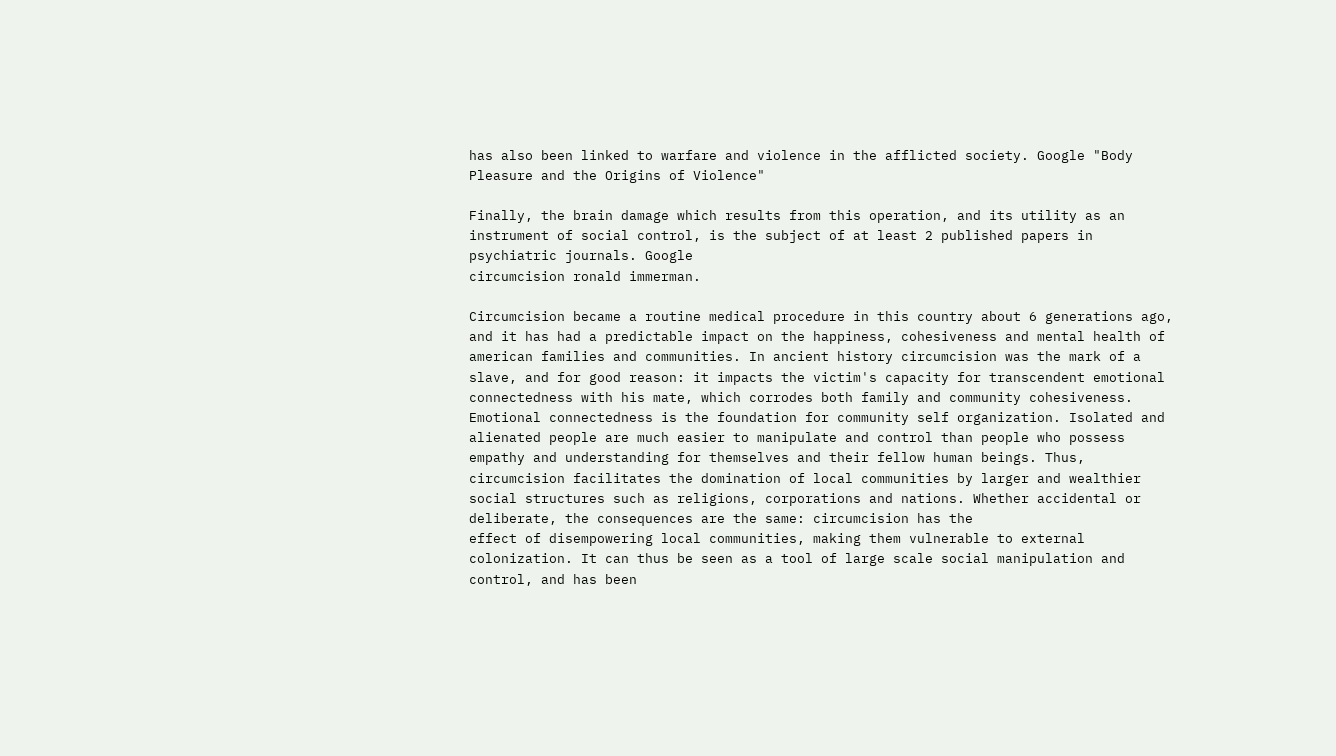has also been linked to warfare and violence in the afflicted society. Google "Body Pleasure and the Origins of Violence"

Finally, the brain damage which results from this operation, and its utility as an instrument of social control, is the subject of at least 2 published papers in psychiatric journals. Google
circumcision ronald immerman.

Circumcision became a routine medical procedure in this country about 6 generations ago, and it has had a predictable impact on the happiness, cohesiveness and mental health of american families and communities. In ancient history circumcision was the mark of a slave, and for good reason: it impacts the victim's capacity for transcendent emotional connectedness with his mate, which corrodes both family and community cohesiveness. Emotional connectedness is the foundation for community self organization. Isolated and alienated people are much easier to manipulate and control than people who possess empathy and understanding for themselves and their fellow human beings. Thus, circumcision facilitates the domination of local communities by larger and wealthier social structures such as religions, corporations and nations. Whether accidental or deliberate, the consequences are the same: circumcision has the
effect of disempowering local communities, making them vulnerable to external colonization. It can thus be seen as a tool of large scale social manipulation and control, and has been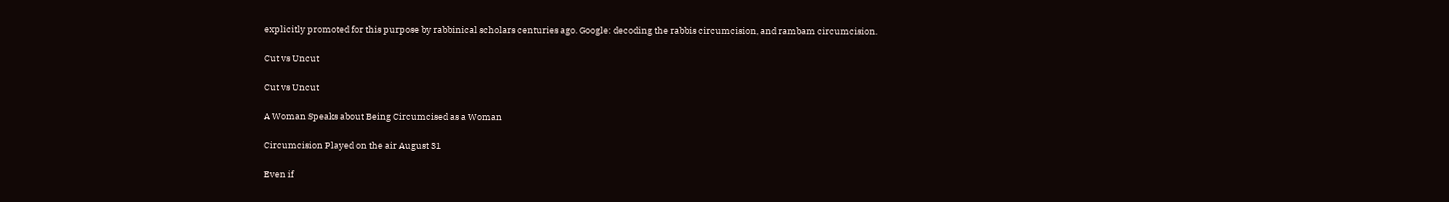explicitly promoted for this purpose by rabbinical scholars centuries ago. Google: decoding the rabbis circumcision, and rambam circumcision.

Cut vs Uncut

Cut vs Uncut

A Woman Speaks about Being Circumcised as a Woman

Circumcision Played on the air August 31

Even if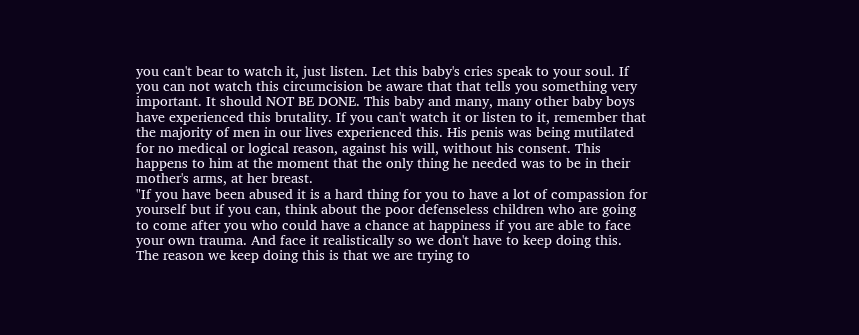you can't bear to watch it, just listen. Let this baby's cries speak to your soul. If you can not watch this circumcision be aware that that tells you something very important. It should NOT BE DONE. This baby and many, many other baby boys have experienced this brutality. If you can't watch it or listen to it, remember that the majority of men in our lives experienced this. His penis was being mutilated for no medical or logical reason, against his will, without his consent. This happens to him at the moment that the only thing he needed was to be in their mother's arms, at her breast.
"If you have been abused it is a hard thing for you to have a lot of compassion for yourself but if you can, think about the poor defenseless children who are going to come after you who could have a chance at happiness if you are able to face your own trauma. And face it realistically so we don't have to keep doing this. The reason we keep doing this is that we are trying to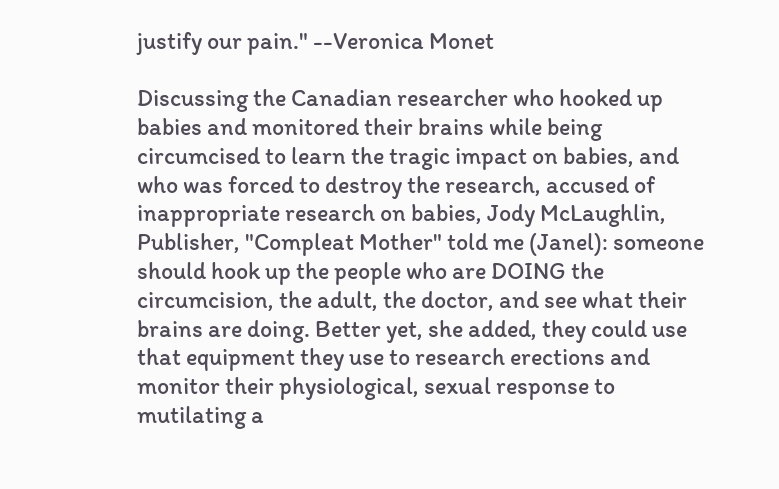justify our pain." --Veronica Monet

Discussing the Canadian researcher who hooked up babies and monitored their brains while being circumcised to learn the tragic impact on babies, and who was forced to destroy the research, accused of inappropriate research on babies, Jody McLaughlin, Publisher, "Compleat Mother" told me (Janel): someone should hook up the people who are DOING the circumcision, the adult, the doctor, and see what their brains are doing. Better yet, she added, they could use that equipment they use to research erections and monitor their physiological, sexual response to mutilating a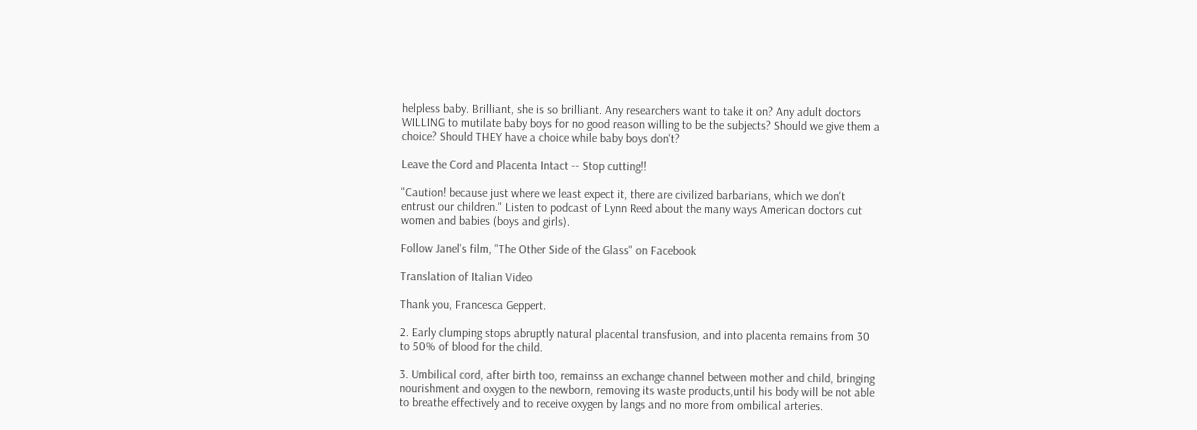helpless baby. Brilliant, she is so brilliant. Any researchers want to take it on? Any adult doctors WILLING to mutilate baby boys for no good reason willing to be the subjects? Should we give them a choice? Should THEY have a choice while baby boys don't?

Leave the Cord and Placenta Intact -- Stop cutting!!

"Caution! because just where we least expect it, there are civilized barbarians, which we don't entrust our children." Listen to podcast of Lynn Reed about the many ways American doctors cut women and babies (boys and girls).

Follow Janel's film, "The Other Side of the Glass" on Facebook

Translation of Italian Video

Thank you, Francesca Geppert.

2. Early clumping stops abruptly natural placental transfusion, and into placenta remains from 30 to 50% of blood for the child.

3. Umbilical cord, after birth too, remainss an exchange channel between mother and child, bringing nourishment and oxygen to the newborn, removing its waste products,until his body will be not able to breathe effectively and to receive oxygen by langs and no more from ombilical arteries.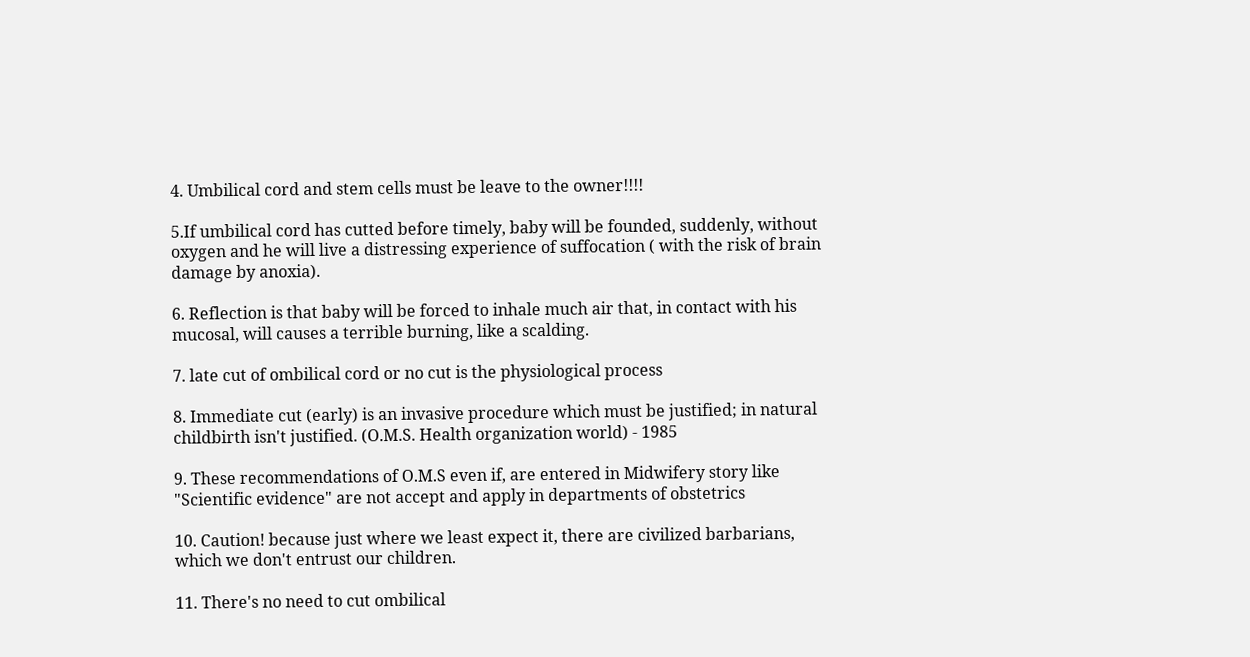4. Umbilical cord and stem cells must be leave to the owner!!!!

5.If umbilical cord has cutted before timely, baby will be founded, suddenly, without oxygen and he will live a distressing experience of suffocation ( with the risk of brain damage by anoxia).

6. Reflection is that baby will be forced to inhale much air that, in contact with his mucosal, will causes a terrible burning, like a scalding.

7. late cut of ombilical cord or no cut is the physiological process

8. Immediate cut (early) is an invasive procedure which must be justified; in natural childbirth isn't justified. (O.M.S. Health organization world) - 1985

9. These recommendations of O.M.S even if, are entered in Midwifery story like "Scientific evidence" are not accept and apply in departments of obstetrics

10. Caution! because just where we least expect it, there are civilized barbarians, which we don't entrust our children.

11. There's no need to cut ombilical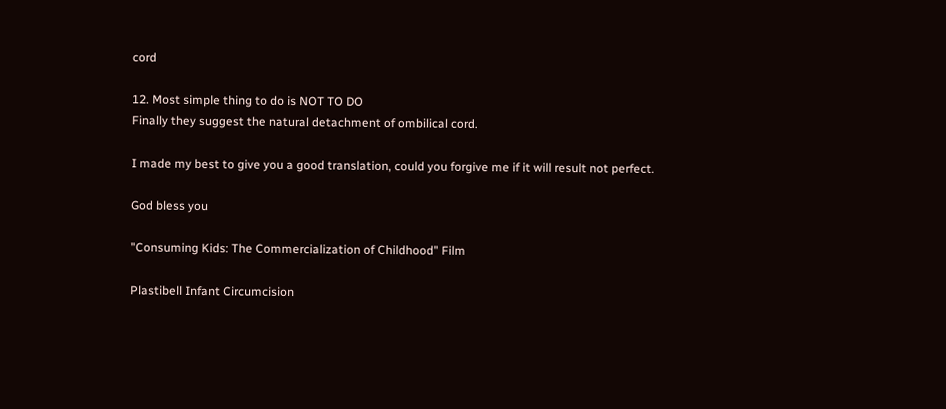cord

12. Most simple thing to do is NOT TO DO
Finally they suggest the natural detachment of ombilical cord.

I made my best to give you a good translation, could you forgive me if it will result not perfect.

God bless you

"Consuming Kids: The Commercialization of Childhood" Film

Plastibell Infant Circumcision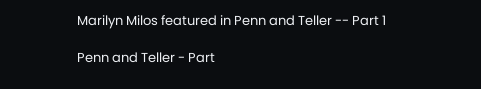Marilyn Milos featured in Penn and Teller -- Part 1

Penn and Teller - Part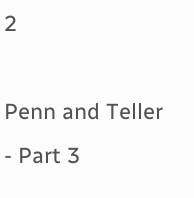2

Penn and Teller - Part 3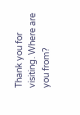Thank you for visiting. Where are you from?